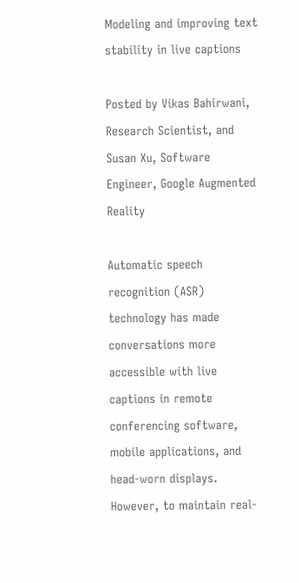Modeling and improving text stability in live captions

Posted by Vikas Bahirwani, Research Scientist, and Susan Xu, Software Engineer, Google Augmented Reality

Automatic speech recognition (ASR) technology has made conversations more accessible with live captions in remote conferencing software, mobile applications, and head-worn displays. However, to maintain real-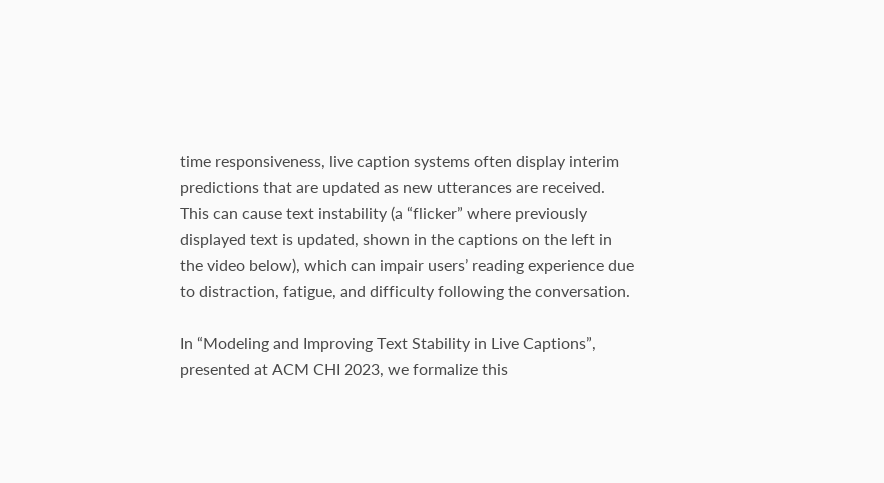time responsiveness, live caption systems often display interim predictions that are updated as new utterances are received. This can cause text instability (a “flicker” where previously displayed text is updated, shown in the captions on the left in the video below), which can impair users’ reading experience due to distraction, fatigue, and difficulty following the conversation.

In “Modeling and Improving Text Stability in Live Captions”, presented at ACM CHI 2023, we formalize this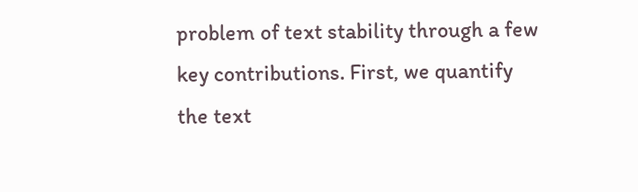problem of text stability through a few key contributions. First, we quantify the text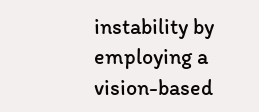instability by employing a vision-based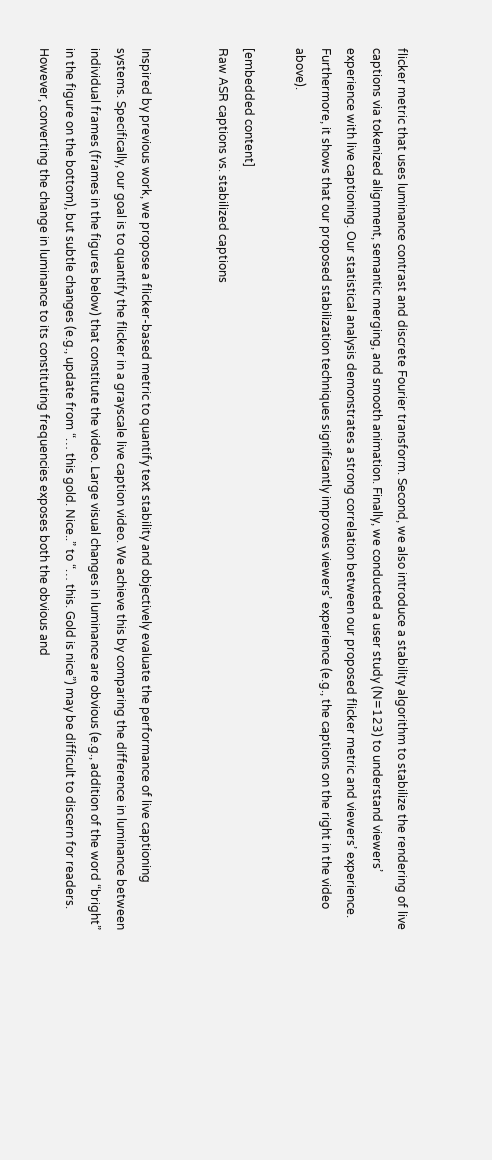flicker metric that uses luminance contrast and discrete Fourier transform. Second, we also introduce a stability algorithm to stabilize the rendering of live captions via tokenized alignment, semantic merging, and smooth animation. Finally, we conducted a user study (N=123) to understand viewers’ experience with live captioning. Our statistical analysis demonstrates a strong correlation between our proposed flicker metric and viewers’ experience. Furthermore, it shows that our proposed stabilization techniques significantly improves viewers’ experience (e.g., the captions on the right in the video above).

[embedded content]
Raw ASR captions vs. stabilized captions


Inspired by previous work, we propose a flicker-based metric to quantify text stability and objectively evaluate the performance of live captioning systems. Specifically, our goal is to quantify the flicker in a grayscale live caption video. We achieve this by comparing the difference in luminance between individual frames (frames in the figures below) that constitute the video. Large visual changes in luminance are obvious (e.g., addition of the word “bright” in the figure on the bottom), but subtle changes (e.g., update from “… this gold. Nice..” to “… this. Gold is nice”) may be difficult to discern for readers. However, converting the change in luminance to its constituting frequencies exposes both the obvious and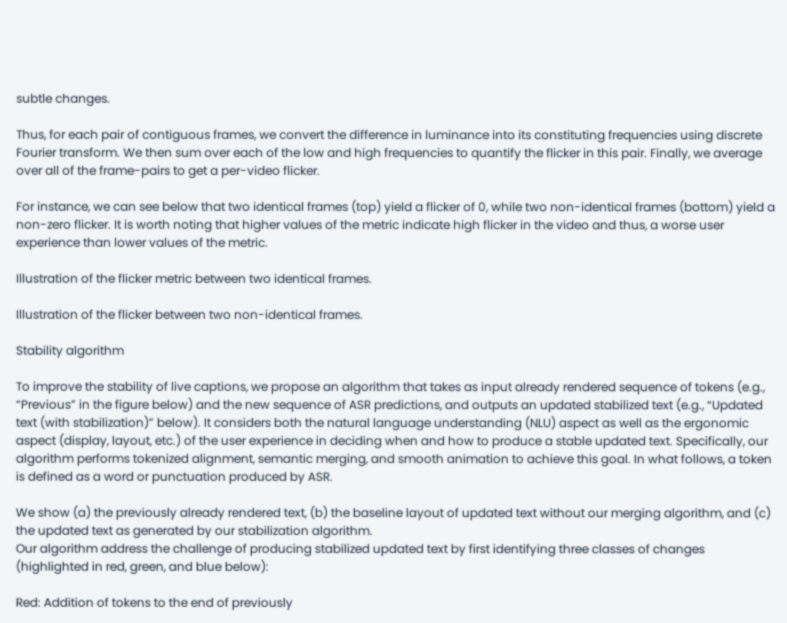subtle changes.

Thus, for each pair of contiguous frames, we convert the difference in luminance into its constituting frequencies using discrete Fourier transform. We then sum over each of the low and high frequencies to quantify the flicker in this pair. Finally, we average over all of the frame-pairs to get a per-video flicker.

For instance, we can see below that two identical frames (top) yield a flicker of 0, while two non-identical frames (bottom) yield a non-zero flicker. It is worth noting that higher values of the metric indicate high flicker in the video and thus, a worse user experience than lower values of the metric.

Illustration of the flicker metric between two identical frames.

Illustration of the flicker between two non-identical frames.

Stability algorithm

To improve the stability of live captions, we propose an algorithm that takes as input already rendered sequence of tokens (e.g., “Previous” in the figure below) and the new sequence of ASR predictions, and outputs an updated stabilized text (e.g., “Updated text (with stabilization)” below). It considers both the natural language understanding (NLU) aspect as well as the ergonomic aspect (display, layout, etc.) of the user experience in deciding when and how to produce a stable updated text. Specifically, our algorithm performs tokenized alignment, semantic merging, and smooth animation to achieve this goal. In what follows, a token is defined as a word or punctuation produced by ASR.

We show (a) the previously already rendered text, (b) the baseline layout of updated text without our merging algorithm, and (c) the updated text as generated by our stabilization algorithm.
Our algorithm address the challenge of producing stabilized updated text by first identifying three classes of changes (highlighted in red, green, and blue below):

Red: Addition of tokens to the end of previously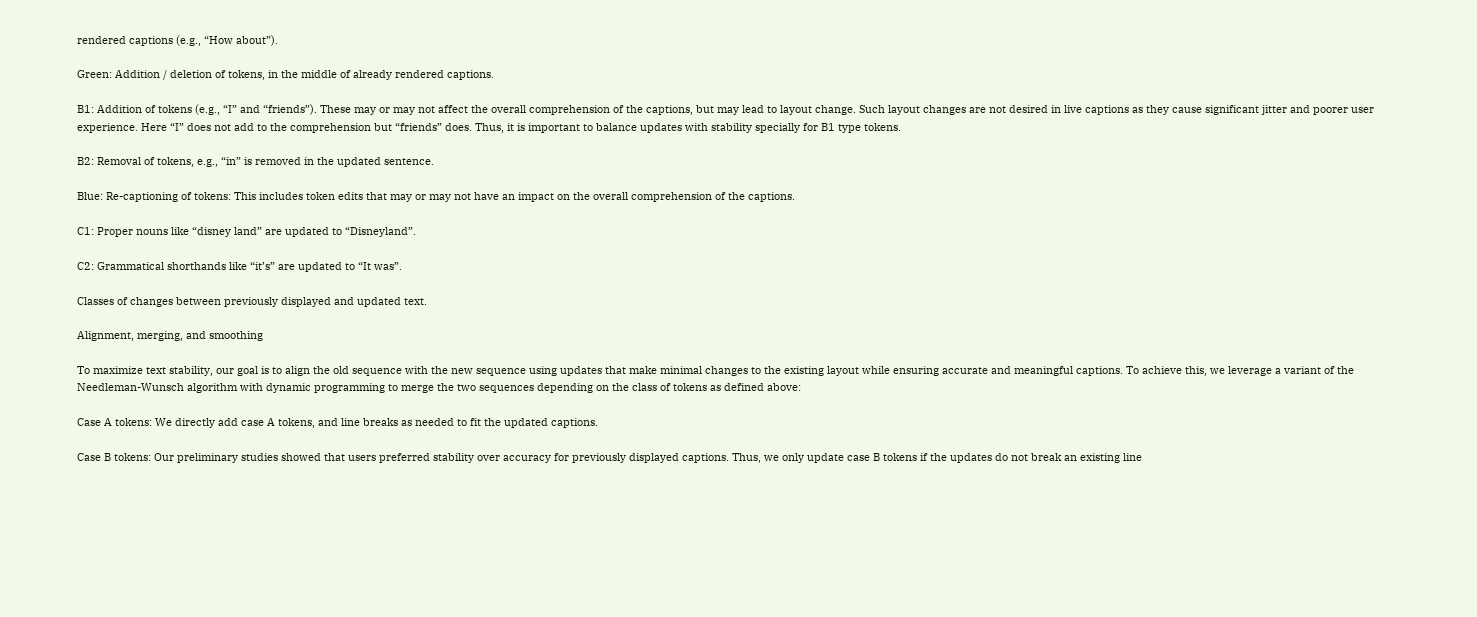rendered captions (e.g., “How about”).

Green: Addition / deletion of tokens, in the middle of already rendered captions.

B1: Addition of tokens (e.g., “I” and “friends”). These may or may not affect the overall comprehension of the captions, but may lead to layout change. Such layout changes are not desired in live captions as they cause significant jitter and poorer user experience. Here “I” does not add to the comprehension but “friends” does. Thus, it is important to balance updates with stability specially for B1 type tokens.

B2: Removal of tokens, e.g., “in” is removed in the updated sentence.

Blue: Re-captioning of tokens: This includes token edits that may or may not have an impact on the overall comprehension of the captions.

C1: Proper nouns like “disney land” are updated to “Disneyland”.

C2: Grammatical shorthands like “it’s” are updated to “It was”.

Classes of changes between previously displayed and updated text.

Alignment, merging, and smoothing

To maximize text stability, our goal is to align the old sequence with the new sequence using updates that make minimal changes to the existing layout while ensuring accurate and meaningful captions. To achieve this, we leverage a variant of the Needleman-Wunsch algorithm with dynamic programming to merge the two sequences depending on the class of tokens as defined above:

Case A tokens: We directly add case A tokens, and line breaks as needed to fit the updated captions.

Case B tokens: Our preliminary studies showed that users preferred stability over accuracy for previously displayed captions. Thus, we only update case B tokens if the updates do not break an existing line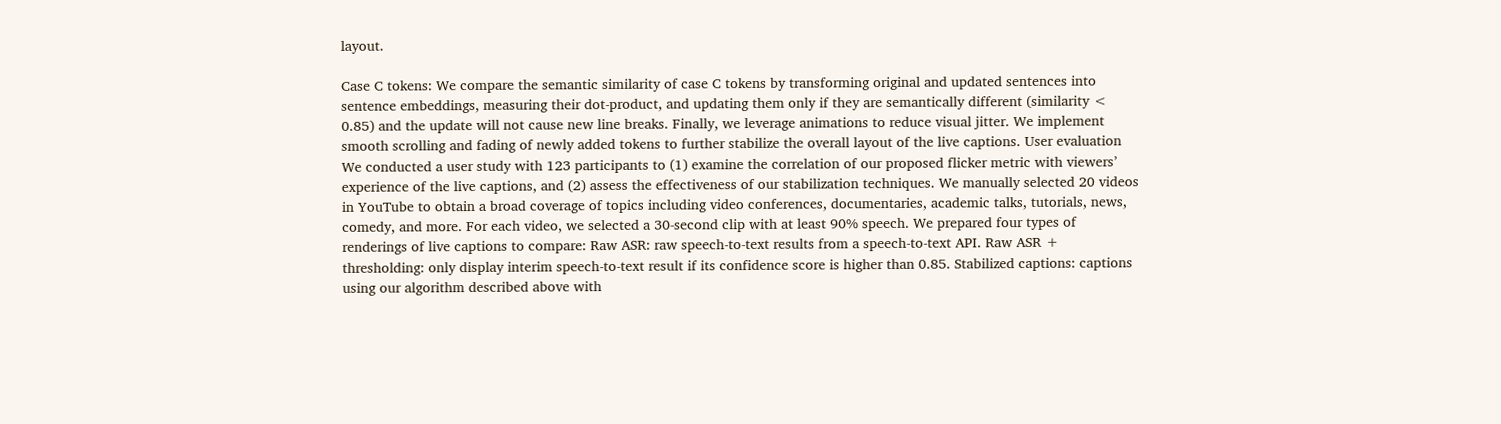layout.

Case C tokens: We compare the semantic similarity of case C tokens by transforming original and updated sentences into sentence embeddings, measuring their dot-product, and updating them only if they are semantically different (similarity < 0.85) and the update will not cause new line breaks. Finally, we leverage animations to reduce visual jitter. We implement smooth scrolling and fading of newly added tokens to further stabilize the overall layout of the live captions. User evaluation We conducted a user study with 123 participants to (1) examine the correlation of our proposed flicker metric with viewers’ experience of the live captions, and (2) assess the effectiveness of our stabilization techniques. We manually selected 20 videos in YouTube to obtain a broad coverage of topics including video conferences, documentaries, academic talks, tutorials, news, comedy, and more. For each video, we selected a 30-second clip with at least 90% speech. We prepared four types of renderings of live captions to compare: Raw ASR: raw speech-to-text results from a speech-to-text API. Raw ASR + thresholding: only display interim speech-to-text result if its confidence score is higher than 0.85. Stabilized captions: captions using our algorithm described above with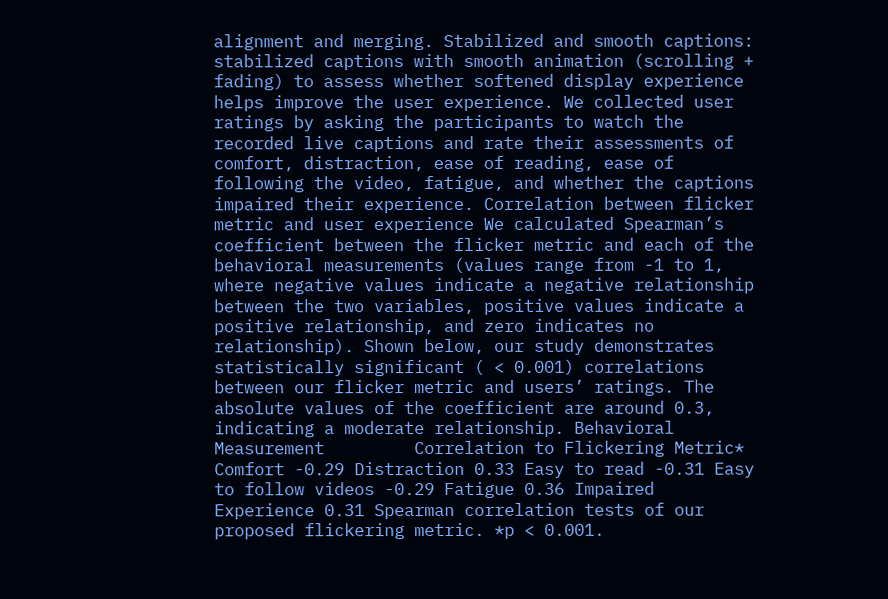alignment and merging. Stabilized and smooth captions: stabilized captions with smooth animation (scrolling + fading) to assess whether softened display experience helps improve the user experience. We collected user ratings by asking the participants to watch the recorded live captions and rate their assessments of comfort, distraction, ease of reading, ease of following the video, fatigue, and whether the captions impaired their experience. Correlation between flicker metric and user experience We calculated Spearman’s coefficient between the flicker metric and each of the behavioral measurements (values range from -1 to 1, where negative values indicate a negative relationship between the two variables, positive values indicate a positive relationship, and zero indicates no relationship). Shown below, our study demonstrates statistically significant ( < 0.001) correlations between our flicker metric and users’ ratings. The absolute values of the coefficient are around 0.3, indicating a moderate relationship. Behavioral Measurement         Correlation to Flickering Metric* Comfort -0.29 Distraction 0.33 Easy to read -0.31 Easy to follow videos -0.29 Fatigue 0.36 Impaired Experience 0.31 Spearman correlation tests of our proposed flickering metric. *p < 0.001.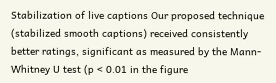Stabilization of live captions Our proposed technique (stabilized smooth captions) received consistently better ratings, significant as measured by the Mann-Whitney U test (p < 0.01 in the figure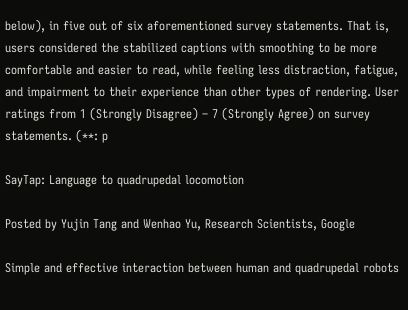below), in five out of six aforementioned survey statements. That is, users considered the stabilized captions with smoothing to be more comfortable and easier to read, while feeling less distraction, fatigue, and impairment to their experience than other types of rendering. User ratings from 1 (Strongly Disagree) – 7 (Strongly Agree) on survey statements. (**: p

SayTap: Language to quadrupedal locomotion

Posted by Yujin Tang and Wenhao Yu, Research Scientists, Google

Simple and effective interaction between human and quadrupedal robots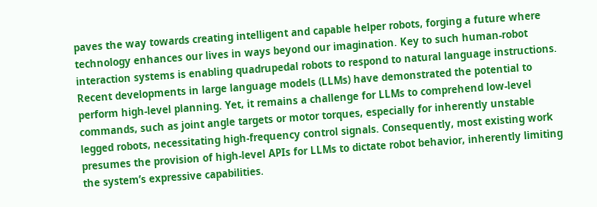paves the way towards creating intelligent and capable helper robots, forging a future where technology enhances our lives in ways beyond our imagination. Key to such human-robot interaction systems is enabling quadrupedal robots to respond to natural language instructions. Recent developments in large language models (LLMs) have demonstrated the potential to perform high-level planning. Yet, it remains a challenge for LLMs to comprehend low-level commands, such as joint angle targets or motor torques, especially for inherently unstable legged robots, necessitating high-frequency control signals. Consequently, most existing work presumes the provision of high-level APIs for LLMs to dictate robot behavior, inherently limiting the system’s expressive capabilities.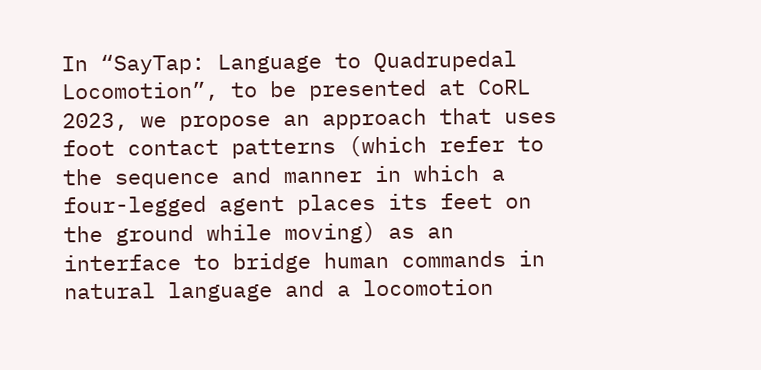In “SayTap: Language to Quadrupedal Locomotion”, to be presented at CoRL 2023, we propose an approach that uses foot contact patterns (which refer to the sequence and manner in which a four-legged agent places its feet on the ground while moving) as an interface to bridge human commands in natural language and a locomotion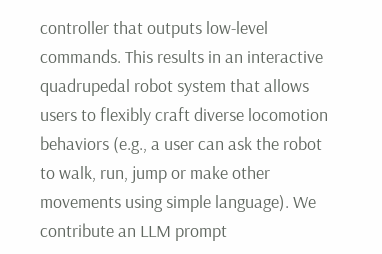controller that outputs low-level commands. This results in an interactive quadrupedal robot system that allows users to flexibly craft diverse locomotion behaviors (e.g., a user can ask the robot to walk, run, jump or make other movements using simple language). We contribute an LLM prompt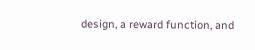design, a reward function, and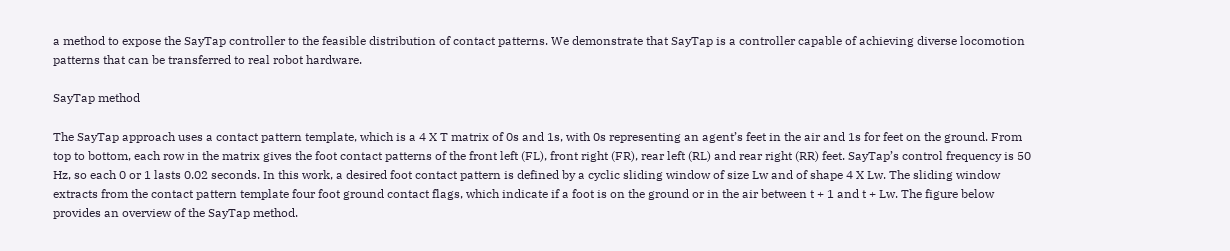a method to expose the SayTap controller to the feasible distribution of contact patterns. We demonstrate that SayTap is a controller capable of achieving diverse locomotion patterns that can be transferred to real robot hardware.

SayTap method

The SayTap approach uses a contact pattern template, which is a 4 X T matrix of 0s and 1s, with 0s representing an agent’s feet in the air and 1s for feet on the ground. From top to bottom, each row in the matrix gives the foot contact patterns of the front left (FL), front right (FR), rear left (RL) and rear right (RR) feet. SayTap’s control frequency is 50 Hz, so each 0 or 1 lasts 0.02 seconds. In this work, a desired foot contact pattern is defined by a cyclic sliding window of size Lw and of shape 4 X Lw. The sliding window extracts from the contact pattern template four foot ground contact flags, which indicate if a foot is on the ground or in the air between t + 1 and t + Lw. The figure below provides an overview of the SayTap method.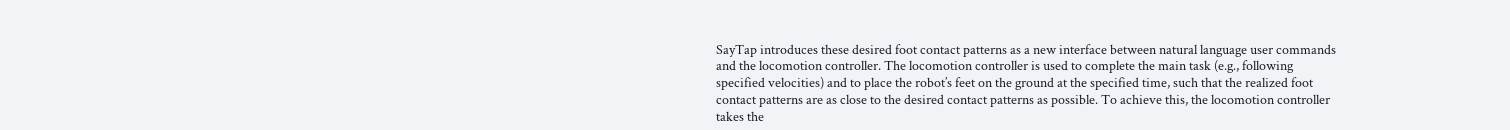SayTap introduces these desired foot contact patterns as a new interface between natural language user commands and the locomotion controller. The locomotion controller is used to complete the main task (e.g., following specified velocities) and to place the robot’s feet on the ground at the specified time, such that the realized foot contact patterns are as close to the desired contact patterns as possible. To achieve this, the locomotion controller takes the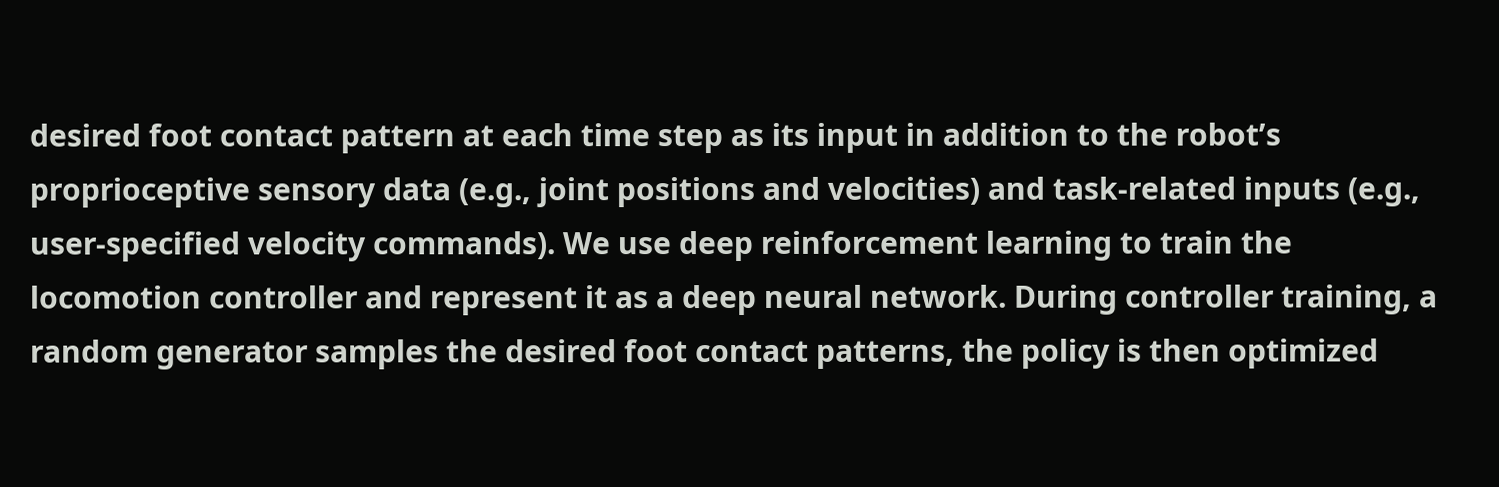desired foot contact pattern at each time step as its input in addition to the robot’s proprioceptive sensory data (e.g., joint positions and velocities) and task-related inputs (e.g., user-specified velocity commands). We use deep reinforcement learning to train the locomotion controller and represent it as a deep neural network. During controller training, a random generator samples the desired foot contact patterns, the policy is then optimized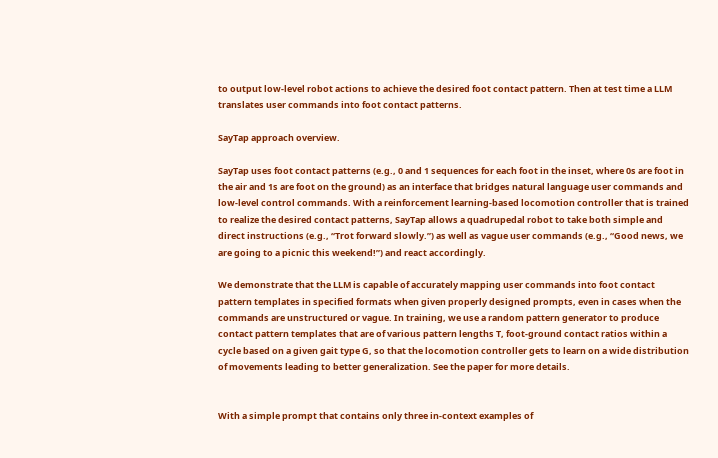to output low-level robot actions to achieve the desired foot contact pattern. Then at test time a LLM translates user commands into foot contact patterns.

SayTap approach overview.

SayTap uses foot contact patterns (e.g., 0 and 1 sequences for each foot in the inset, where 0s are foot in the air and 1s are foot on the ground) as an interface that bridges natural language user commands and low-level control commands. With a reinforcement learning-based locomotion controller that is trained to realize the desired contact patterns, SayTap allows a quadrupedal robot to take both simple and direct instructions (e.g., “Trot forward slowly.”) as well as vague user commands (e.g., “Good news, we are going to a picnic this weekend!”) and react accordingly.

We demonstrate that the LLM is capable of accurately mapping user commands into foot contact pattern templates in specified formats when given properly designed prompts, even in cases when the commands are unstructured or vague. In training, we use a random pattern generator to produce contact pattern templates that are of various pattern lengths T, foot-ground contact ratios within a cycle based on a given gait type G, so that the locomotion controller gets to learn on a wide distribution of movements leading to better generalization. See the paper for more details.


With a simple prompt that contains only three in-context examples of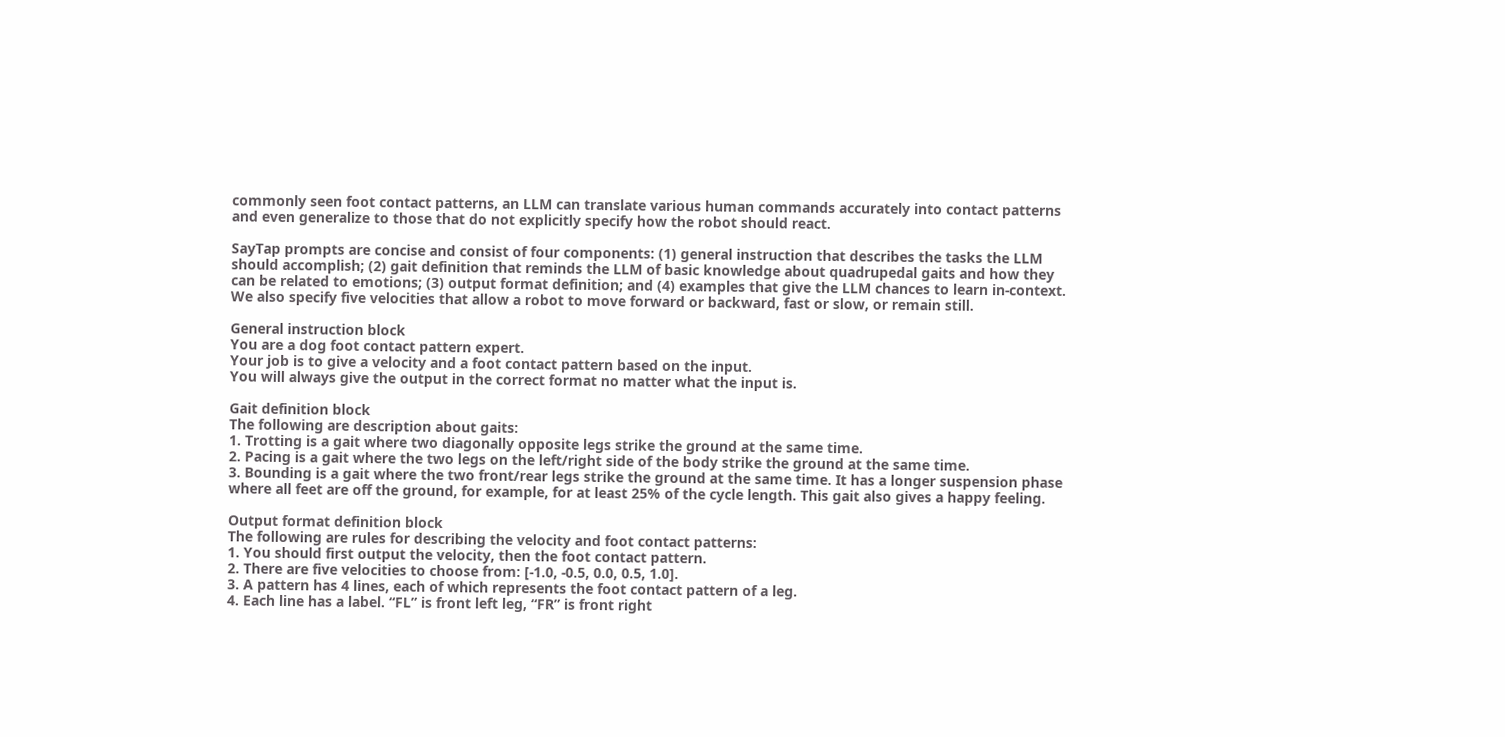commonly seen foot contact patterns, an LLM can translate various human commands accurately into contact patterns and even generalize to those that do not explicitly specify how the robot should react.

SayTap prompts are concise and consist of four components: (1) general instruction that describes the tasks the LLM should accomplish; (2) gait definition that reminds the LLM of basic knowledge about quadrupedal gaits and how they can be related to emotions; (3) output format definition; and (4) examples that give the LLM chances to learn in-context. We also specify five velocities that allow a robot to move forward or backward, fast or slow, or remain still.

General instruction block
You are a dog foot contact pattern expert.
Your job is to give a velocity and a foot contact pattern based on the input.
You will always give the output in the correct format no matter what the input is.

Gait definition block
The following are description about gaits:
1. Trotting is a gait where two diagonally opposite legs strike the ground at the same time.
2. Pacing is a gait where the two legs on the left/right side of the body strike the ground at the same time.
3. Bounding is a gait where the two front/rear legs strike the ground at the same time. It has a longer suspension phase where all feet are off the ground, for example, for at least 25% of the cycle length. This gait also gives a happy feeling.

Output format definition block
The following are rules for describing the velocity and foot contact patterns:
1. You should first output the velocity, then the foot contact pattern.
2. There are five velocities to choose from: [-1.0, -0.5, 0.0, 0.5, 1.0].
3. A pattern has 4 lines, each of which represents the foot contact pattern of a leg.
4. Each line has a label. “FL” is front left leg, “FR” is front right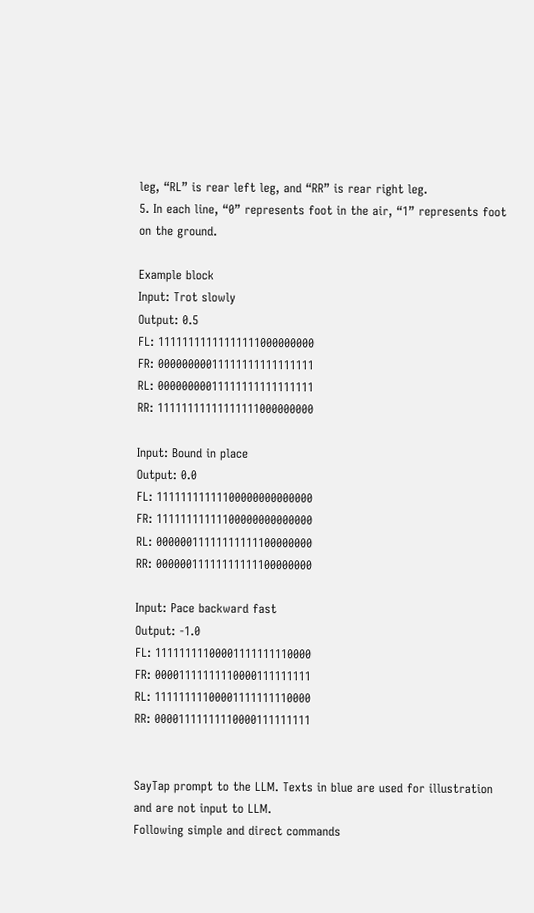leg, “RL” is rear left leg, and “RR” is rear right leg.
5. In each line, “0” represents foot in the air, “1” represents foot on the ground.

Example block
Input: Trot slowly
Output: 0.5
FL: 11111111111111111000000000
FR: 00000000011111111111111111
RL: 00000000011111111111111111
RR: 11111111111111111000000000

Input: Bound in place
Output: 0.0
FL: 11111111111100000000000000
FR: 11111111111100000000000000
RL: 00000011111111111100000000
RR: 00000011111111111100000000

Input: Pace backward fast
Output: -1.0
FL: 11111111100001111111110000
FR: 00001111111110000111111111
RL: 11111111100001111111110000
RR: 00001111111110000111111111


SayTap prompt to the LLM. Texts in blue are used for illustration and are not input to LLM.
Following simple and direct commands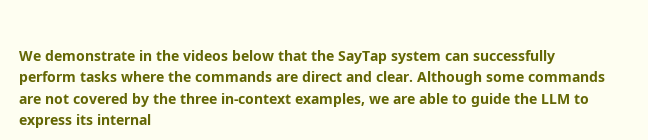We demonstrate in the videos below that the SayTap system can successfully perform tasks where the commands are direct and clear. Although some commands are not covered by the three in-context examples, we are able to guide the LLM to express its internal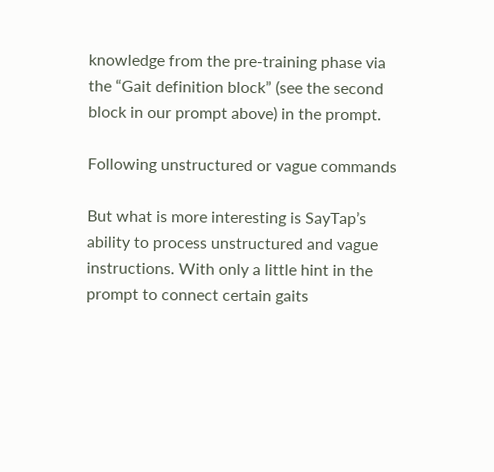knowledge from the pre-training phase via the “Gait definition block” (see the second block in our prompt above) in the prompt.

Following unstructured or vague commands

But what is more interesting is SayTap’s ability to process unstructured and vague instructions. With only a little hint in the prompt to connect certain gaits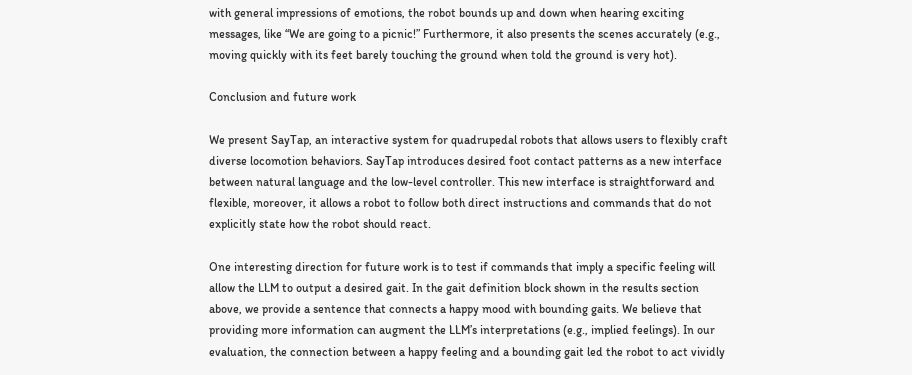with general impressions of emotions, the robot bounds up and down when hearing exciting messages, like “We are going to a picnic!” Furthermore, it also presents the scenes accurately (e.g., moving quickly with its feet barely touching the ground when told the ground is very hot).

Conclusion and future work

We present SayTap, an interactive system for quadrupedal robots that allows users to flexibly craft diverse locomotion behaviors. SayTap introduces desired foot contact patterns as a new interface between natural language and the low-level controller. This new interface is straightforward and flexible, moreover, it allows a robot to follow both direct instructions and commands that do not explicitly state how the robot should react.

One interesting direction for future work is to test if commands that imply a specific feeling will allow the LLM to output a desired gait. In the gait definition block shown in the results section above, we provide a sentence that connects a happy mood with bounding gaits. We believe that providing more information can augment the LLM’s interpretations (e.g., implied feelings). In our evaluation, the connection between a happy feeling and a bounding gait led the robot to act vividly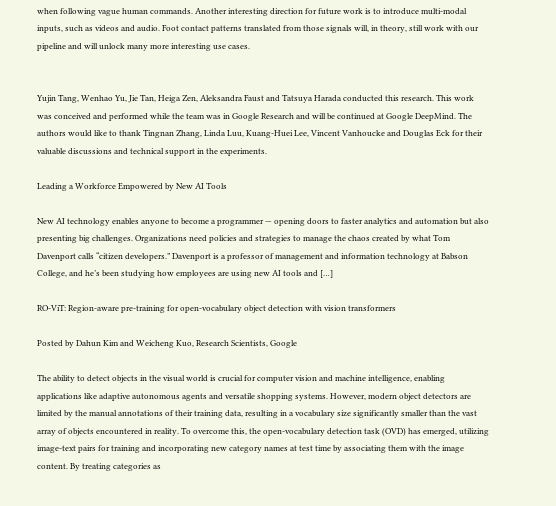when following vague human commands. Another interesting direction for future work is to introduce multi-modal inputs, such as videos and audio. Foot contact patterns translated from those signals will, in theory, still work with our pipeline and will unlock many more interesting use cases.


Yujin Tang, Wenhao Yu, Jie Tan, Heiga Zen, Aleksandra Faust and Tatsuya Harada conducted this research. This work was conceived and performed while the team was in Google Research and will be continued at Google DeepMind. The authors would like to thank Tingnan Zhang, Linda Luu, Kuang-Huei Lee, Vincent Vanhoucke and Douglas Eck for their valuable discussions and technical support in the experiments.

Leading a Workforce Empowered by New AI Tools

New AI technology enables anyone to become a programmer — opening doors to faster analytics and automation but also presenting big challenges. Organizations need policies and strategies to manage the chaos created by what Tom Davenport calls “citizen developers.” Davenport is a professor of management and information technology at Babson College, and he’s been studying how employees are using new AI tools and […]

RO-ViT: Region-aware pre-training for open-vocabulary object detection with vision transformers

Posted by Dahun Kim and Weicheng Kuo, Research Scientists, Google

The ability to detect objects in the visual world is crucial for computer vision and machine intelligence, enabling applications like adaptive autonomous agents and versatile shopping systems. However, modern object detectors are limited by the manual annotations of their training data, resulting in a vocabulary size significantly smaller than the vast array of objects encountered in reality. To overcome this, the open-vocabulary detection task (OVD) has emerged, utilizing image-text pairs for training and incorporating new category names at test time by associating them with the image content. By treating categories as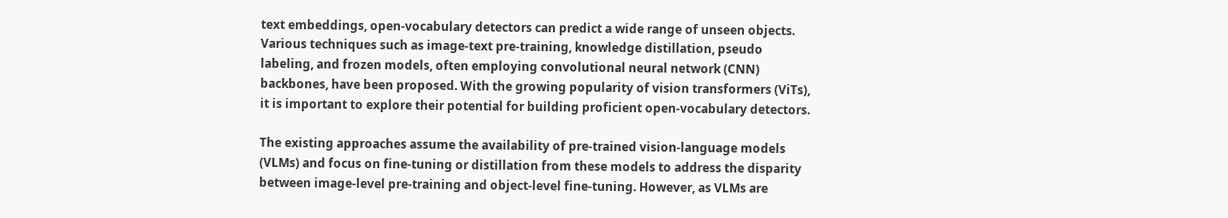text embeddings, open-vocabulary detectors can predict a wide range of unseen objects. Various techniques such as image-text pre-training, knowledge distillation, pseudo labeling, and frozen models, often employing convolutional neural network (CNN) backbones, have been proposed. With the growing popularity of vision transformers (ViTs), it is important to explore their potential for building proficient open-vocabulary detectors.

The existing approaches assume the availability of pre-trained vision-language models (VLMs) and focus on fine-tuning or distillation from these models to address the disparity between image-level pre-training and object-level fine-tuning. However, as VLMs are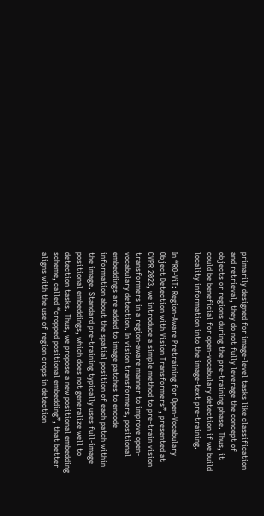primarily designed for image-level tasks like classification and retrieval, they do not fully leverage the concept of objects or regions during the pre-training phase. Thus, it could be beneficial for open-vocabulary detection if we build locality information into the image-text pre-training.

In “RO-ViT: Region-Aware Pretraining for Open-Vocabulary Object Detection with Vision Transformers”, presented at CVPR 2023, we introduce a simple method to pre-train vision transformers in a region-aware manner to improve open-vocabulary detection. In vision transformers, positional embeddings are added to image patches to encode information about the spatial position of each patch within the image. Standard pre-training typically uses full-image positional embeddings, which does not generalize well to detection tasks. Thus, we propose a new positional embedding scheme, called “cropped positional embedding”, that better aligns with the use of region crops in detection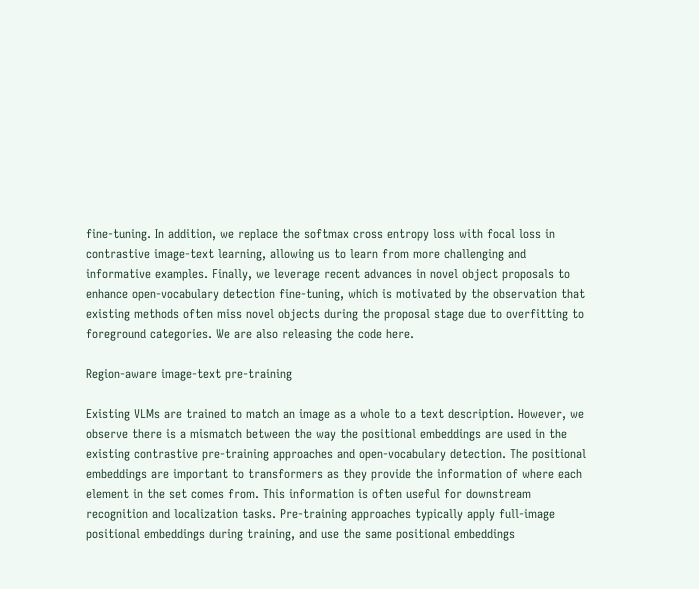fine-tuning. In addition, we replace the softmax cross entropy loss with focal loss in contrastive image-text learning, allowing us to learn from more challenging and informative examples. Finally, we leverage recent advances in novel object proposals to enhance open-vocabulary detection fine-tuning, which is motivated by the observation that existing methods often miss novel objects during the proposal stage due to overfitting to foreground categories. We are also releasing the code here.

Region-aware image-text pre-training

Existing VLMs are trained to match an image as a whole to a text description. However, we observe there is a mismatch between the way the positional embeddings are used in the existing contrastive pre-training approaches and open-vocabulary detection. The positional embeddings are important to transformers as they provide the information of where each element in the set comes from. This information is often useful for downstream recognition and localization tasks. Pre-training approaches typically apply full-image positional embeddings during training, and use the same positional embeddings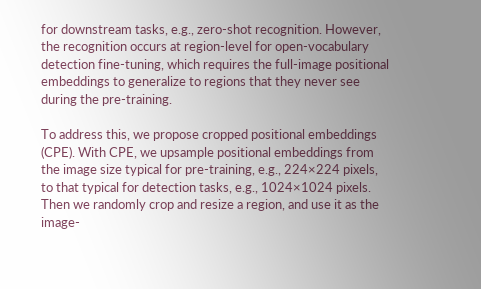for downstream tasks, e.g., zero-shot recognition. However, the recognition occurs at region-level for open-vocabulary detection fine-tuning, which requires the full-image positional embeddings to generalize to regions that they never see during the pre-training.

To address this, we propose cropped positional embeddings (CPE). With CPE, we upsample positional embeddings from the image size typical for pre-training, e.g., 224×224 pixels, to that typical for detection tasks, e.g., 1024×1024 pixels. Then we randomly crop and resize a region, and use it as the image-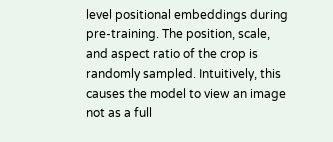level positional embeddings during pre-training. The position, scale, and aspect ratio of the crop is randomly sampled. Intuitively, this causes the model to view an image not as a full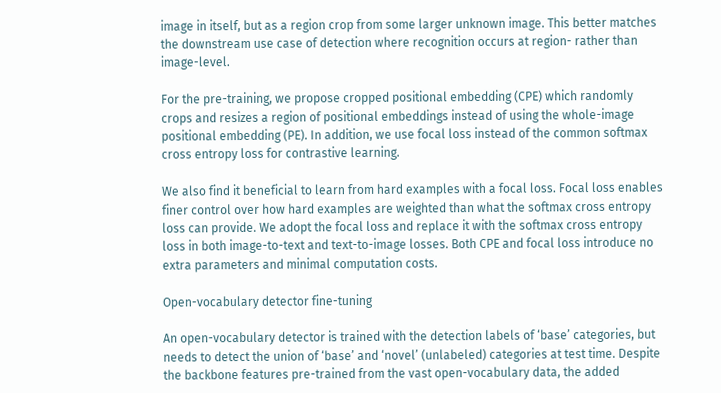image in itself, but as a region crop from some larger unknown image. This better matches the downstream use case of detection where recognition occurs at region- rather than image-level.

For the pre-training, we propose cropped positional embedding (CPE) which randomly crops and resizes a region of positional embeddings instead of using the whole-image positional embedding (PE). In addition, we use focal loss instead of the common softmax cross entropy loss for contrastive learning.

We also find it beneficial to learn from hard examples with a focal loss. Focal loss enables finer control over how hard examples are weighted than what the softmax cross entropy loss can provide. We adopt the focal loss and replace it with the softmax cross entropy loss in both image-to-text and text-to-image losses. Both CPE and focal loss introduce no extra parameters and minimal computation costs.

Open-vocabulary detector fine-tuning

An open-vocabulary detector is trained with the detection labels of ‘base’ categories, but needs to detect the union of ‘base’ and ‘novel’ (unlabeled) categories at test time. Despite the backbone features pre-trained from the vast open-vocabulary data, the added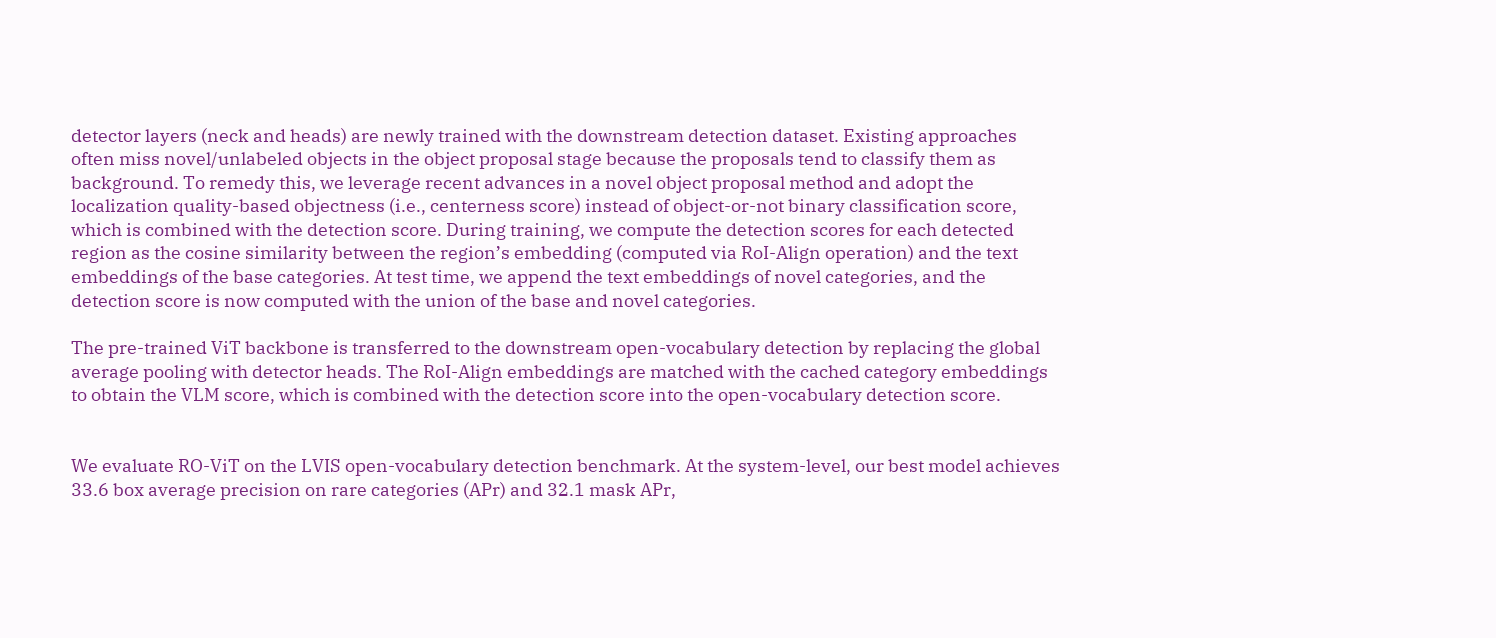detector layers (neck and heads) are newly trained with the downstream detection dataset. Existing approaches often miss novel/unlabeled objects in the object proposal stage because the proposals tend to classify them as background. To remedy this, we leverage recent advances in a novel object proposal method and adopt the localization quality-based objectness (i.e., centerness score) instead of object-or-not binary classification score, which is combined with the detection score. During training, we compute the detection scores for each detected region as the cosine similarity between the region’s embedding (computed via RoI-Align operation) and the text embeddings of the base categories. At test time, we append the text embeddings of novel categories, and the detection score is now computed with the union of the base and novel categories.

The pre-trained ViT backbone is transferred to the downstream open-vocabulary detection by replacing the global average pooling with detector heads. The RoI-Align embeddings are matched with the cached category embeddings to obtain the VLM score, which is combined with the detection score into the open-vocabulary detection score.


We evaluate RO-ViT on the LVIS open-vocabulary detection benchmark. At the system-level, our best model achieves 33.6 box average precision on rare categories (APr) and 32.1 mask APr,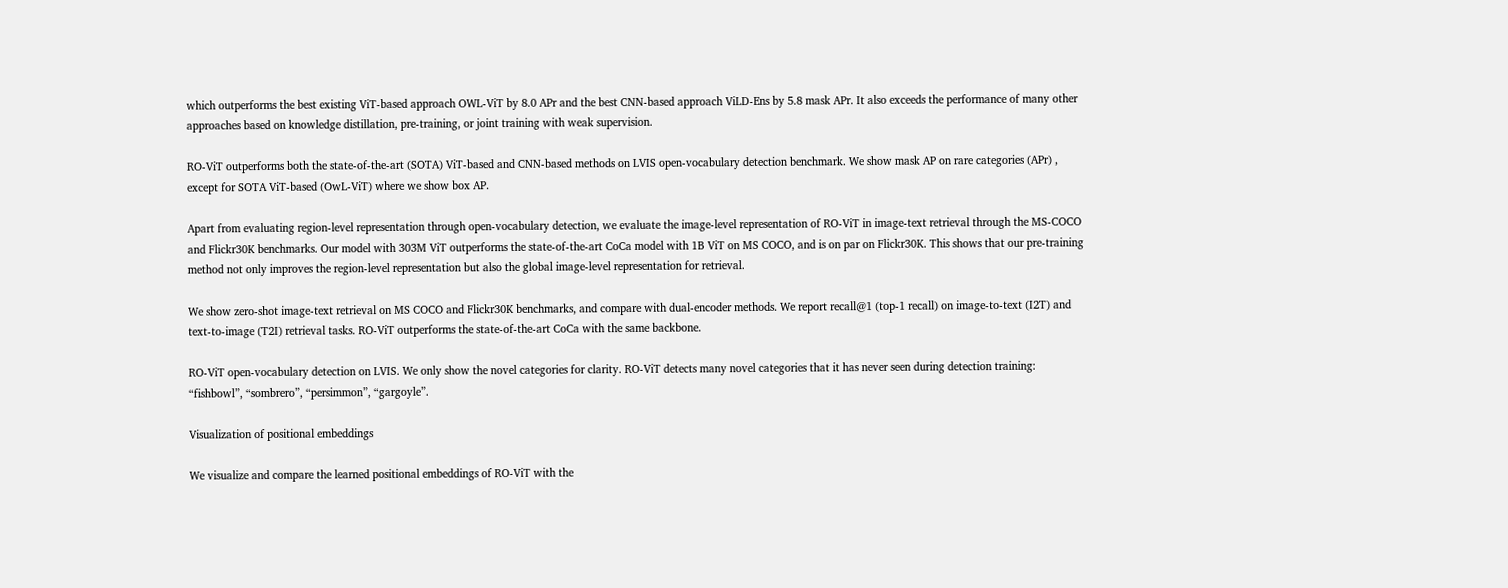which outperforms the best existing ViT-based approach OWL-ViT by 8.0 APr and the best CNN-based approach ViLD-Ens by 5.8 mask APr. It also exceeds the performance of many other approaches based on knowledge distillation, pre-training, or joint training with weak supervision.

RO-ViT outperforms both the state-of-the-art (SOTA) ViT-based and CNN-based methods on LVIS open-vocabulary detection benchmark. We show mask AP on rare categories (APr) , except for SOTA ViT-based (OwL-ViT) where we show box AP.

Apart from evaluating region-level representation through open-vocabulary detection, we evaluate the image-level representation of RO-ViT in image-text retrieval through the MS-COCO and Flickr30K benchmarks. Our model with 303M ViT outperforms the state-of-the-art CoCa model with 1B ViT on MS COCO, and is on par on Flickr30K. This shows that our pre-training method not only improves the region-level representation but also the global image-level representation for retrieval.

We show zero-shot image-text retrieval on MS COCO and Flickr30K benchmarks, and compare with dual-encoder methods. We report recall@1 (top-1 recall) on image-to-text (I2T) and text-to-image (T2I) retrieval tasks. RO-ViT outperforms the state-of-the-art CoCa with the same backbone.

RO-ViT open-vocabulary detection on LVIS. We only show the novel categories for clarity. RO-ViT detects many novel categories that it has never seen during detection training: “fishbowl”, “sombrero”, “persimmon”, “gargoyle”.

Visualization of positional embeddings

We visualize and compare the learned positional embeddings of RO-ViT with the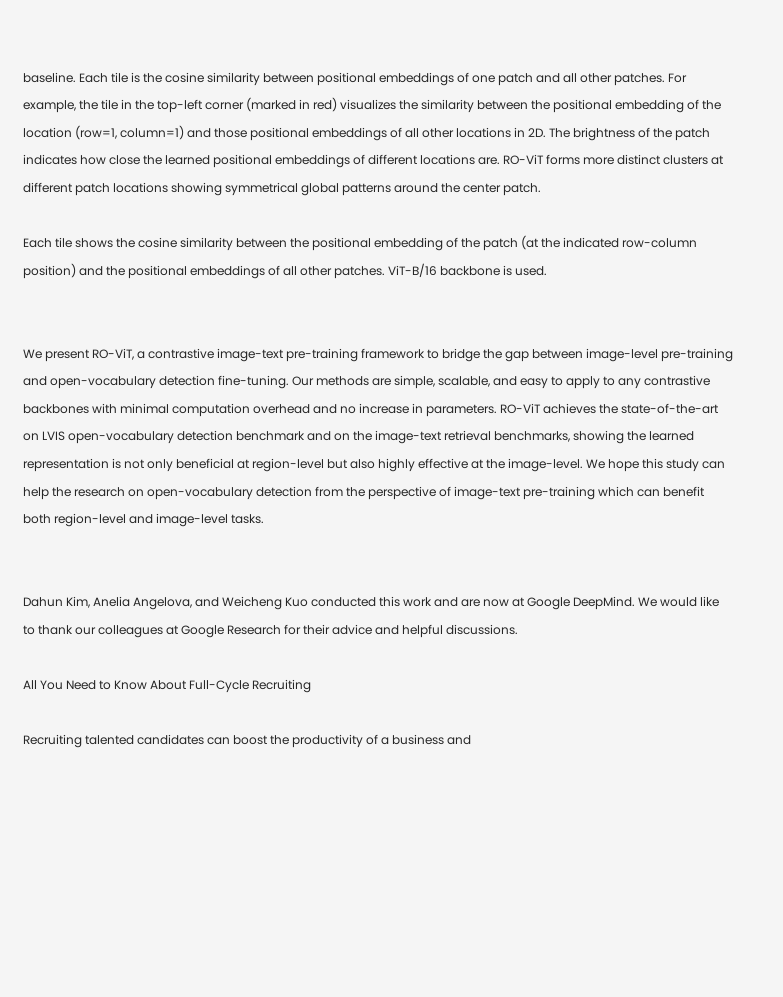baseline. Each tile is the cosine similarity between positional embeddings of one patch and all other patches. For example, the tile in the top-left corner (marked in red) visualizes the similarity between the positional embedding of the location (row=1, column=1) and those positional embeddings of all other locations in 2D. The brightness of the patch indicates how close the learned positional embeddings of different locations are. RO-ViT forms more distinct clusters at different patch locations showing symmetrical global patterns around the center patch.

Each tile shows the cosine similarity between the positional embedding of the patch (at the indicated row-column position) and the positional embeddings of all other patches. ViT-B/16 backbone is used.


We present RO-ViT, a contrastive image-text pre-training framework to bridge the gap between image-level pre-training and open-vocabulary detection fine-tuning. Our methods are simple, scalable, and easy to apply to any contrastive backbones with minimal computation overhead and no increase in parameters. RO-ViT achieves the state-of-the-art on LVIS open-vocabulary detection benchmark and on the image-text retrieval benchmarks, showing the learned representation is not only beneficial at region-level but also highly effective at the image-level. We hope this study can help the research on open-vocabulary detection from the perspective of image-text pre-training which can benefit both region-level and image-level tasks.


Dahun Kim, Anelia Angelova, and Weicheng Kuo conducted this work and are now at Google DeepMind. We would like to thank our colleagues at Google Research for their advice and helpful discussions.

All You Need to Know About Full-Cycle Recruiting

Recruiting talented candidates can boost the productivity of a business and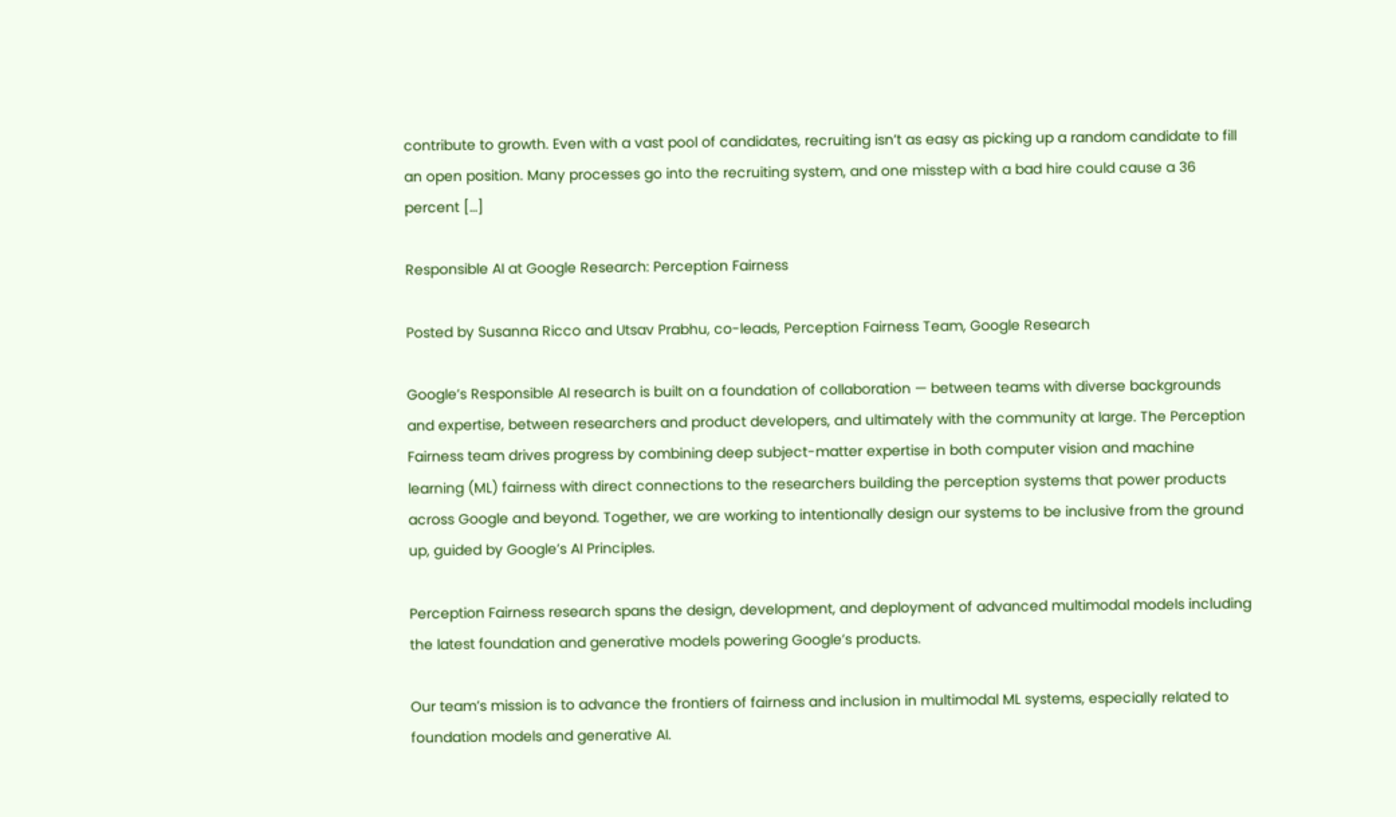contribute to growth. Even with a vast pool of candidates, recruiting isn’t as easy as picking up a random candidate to fill an open position. Many processes go into the recruiting system, and one misstep with a bad hire could cause a 36 percent […]

Responsible AI at Google Research: Perception Fairness

Posted by Susanna Ricco and Utsav Prabhu, co-leads, Perception Fairness Team, Google Research

Google’s Responsible AI research is built on a foundation of collaboration — between teams with diverse backgrounds and expertise, between researchers and product developers, and ultimately with the community at large. The Perception Fairness team drives progress by combining deep subject-matter expertise in both computer vision and machine learning (ML) fairness with direct connections to the researchers building the perception systems that power products across Google and beyond. Together, we are working to intentionally design our systems to be inclusive from the ground up, guided by Google’s AI Principles.

Perception Fairness research spans the design, development, and deployment of advanced multimodal models including the latest foundation and generative models powering Google’s products.

Our team’s mission is to advance the frontiers of fairness and inclusion in multimodal ML systems, especially related to foundation models and generative AI.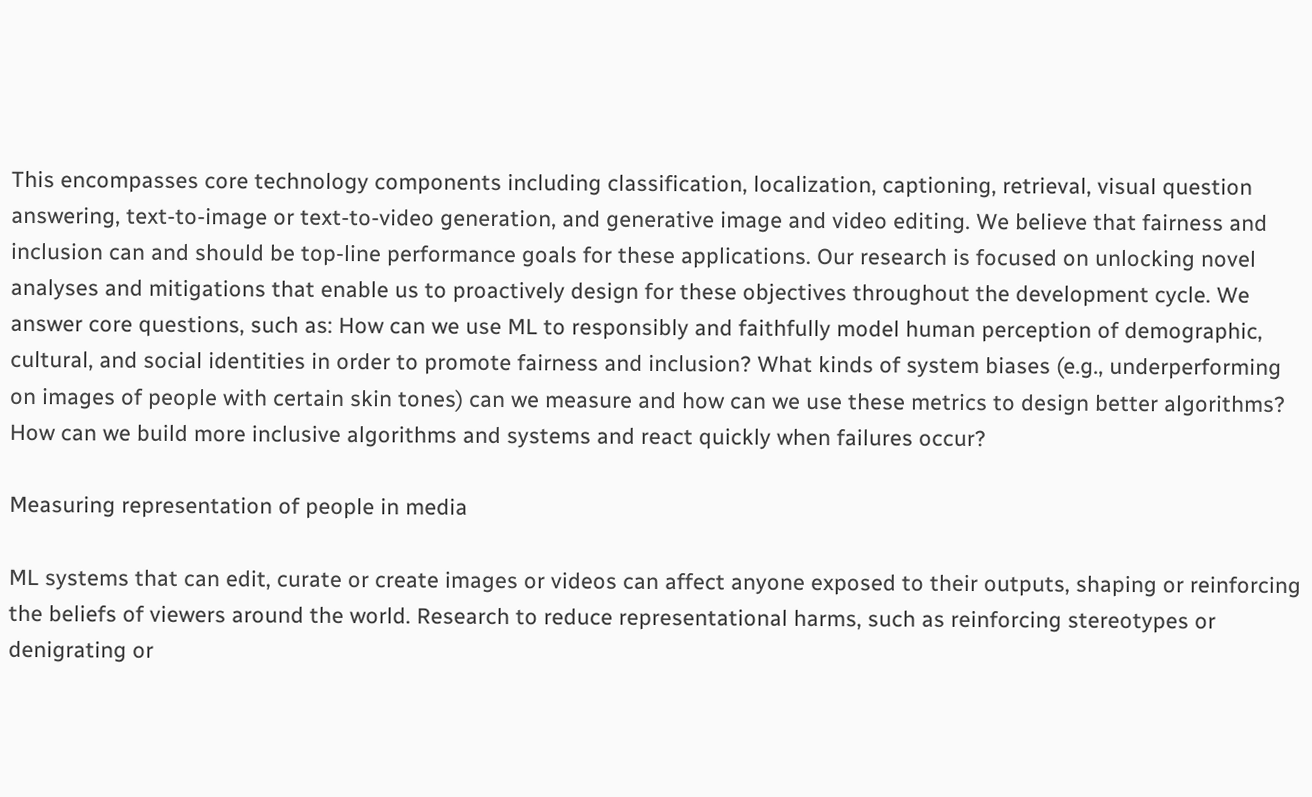This encompasses core technology components including classification, localization, captioning, retrieval, visual question answering, text-to-image or text-to-video generation, and generative image and video editing. We believe that fairness and inclusion can and should be top-line performance goals for these applications. Our research is focused on unlocking novel analyses and mitigations that enable us to proactively design for these objectives throughout the development cycle. We answer core questions, such as: How can we use ML to responsibly and faithfully model human perception of demographic, cultural, and social identities in order to promote fairness and inclusion? What kinds of system biases (e.g., underperforming on images of people with certain skin tones) can we measure and how can we use these metrics to design better algorithms? How can we build more inclusive algorithms and systems and react quickly when failures occur?

Measuring representation of people in media

ML systems that can edit, curate or create images or videos can affect anyone exposed to their outputs, shaping or reinforcing the beliefs of viewers around the world. Research to reduce representational harms, such as reinforcing stereotypes or denigrating or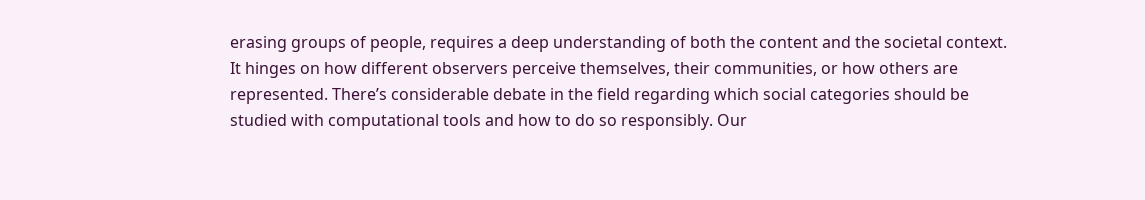erasing groups of people, requires a deep understanding of both the content and the societal context. It hinges on how different observers perceive themselves, their communities, or how others are represented. There’s considerable debate in the field regarding which social categories should be studied with computational tools and how to do so responsibly. Our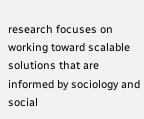research focuses on working toward scalable solutions that are informed by sociology and social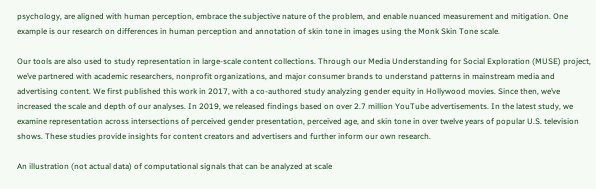psychology, are aligned with human perception, embrace the subjective nature of the problem, and enable nuanced measurement and mitigation. One example is our research on differences in human perception and annotation of skin tone in images using the Monk Skin Tone scale.

Our tools are also used to study representation in large-scale content collections. Through our Media Understanding for Social Exploration (MUSE) project, we’ve partnered with academic researchers, nonprofit organizations, and major consumer brands to understand patterns in mainstream media and advertising content. We first published this work in 2017, with a co-authored study analyzing gender equity in Hollywood movies. Since then, we’ve increased the scale and depth of our analyses. In 2019, we released findings based on over 2.7 million YouTube advertisements. In the latest study, we examine representation across intersections of perceived gender presentation, perceived age, and skin tone in over twelve years of popular U.S. television shows. These studies provide insights for content creators and advertisers and further inform our own research.

An illustration (not actual data) of computational signals that can be analyzed at scale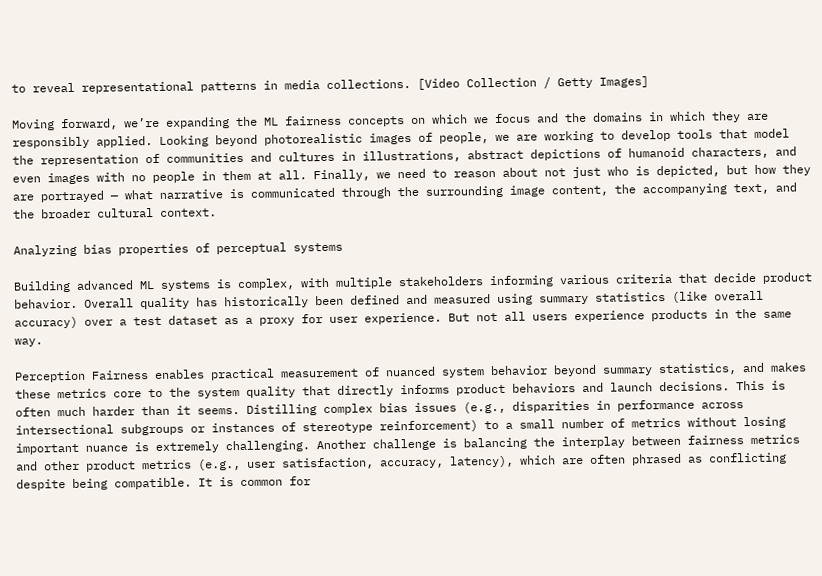to reveal representational patterns in media collections. [Video Collection / Getty Images]

Moving forward, we’re expanding the ML fairness concepts on which we focus and the domains in which they are responsibly applied. Looking beyond photorealistic images of people, we are working to develop tools that model the representation of communities and cultures in illustrations, abstract depictions of humanoid characters, and even images with no people in them at all. Finally, we need to reason about not just who is depicted, but how they are portrayed — what narrative is communicated through the surrounding image content, the accompanying text, and the broader cultural context.

Analyzing bias properties of perceptual systems

Building advanced ML systems is complex, with multiple stakeholders informing various criteria that decide product behavior. Overall quality has historically been defined and measured using summary statistics (like overall accuracy) over a test dataset as a proxy for user experience. But not all users experience products in the same way.

Perception Fairness enables practical measurement of nuanced system behavior beyond summary statistics, and makes these metrics core to the system quality that directly informs product behaviors and launch decisions. This is often much harder than it seems. Distilling complex bias issues (e.g., disparities in performance across intersectional subgroups or instances of stereotype reinforcement) to a small number of metrics without losing important nuance is extremely challenging. Another challenge is balancing the interplay between fairness metrics and other product metrics (e.g., user satisfaction, accuracy, latency), which are often phrased as conflicting despite being compatible. It is common for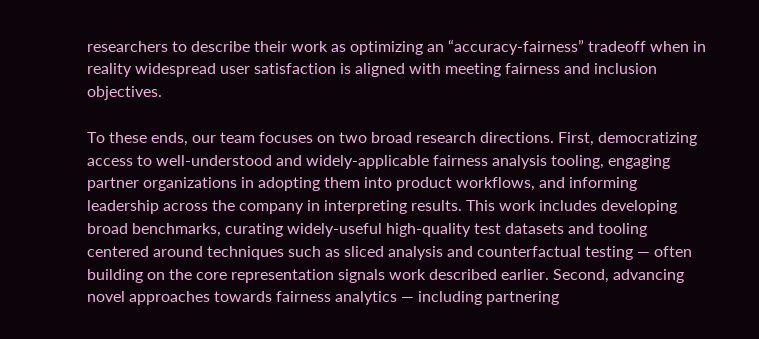researchers to describe their work as optimizing an “accuracy-fairness” tradeoff when in reality widespread user satisfaction is aligned with meeting fairness and inclusion objectives.

To these ends, our team focuses on two broad research directions. First, democratizing access to well-understood and widely-applicable fairness analysis tooling, engaging partner organizations in adopting them into product workflows, and informing leadership across the company in interpreting results. This work includes developing broad benchmarks, curating widely-useful high-quality test datasets and tooling centered around techniques such as sliced analysis and counterfactual testing — often building on the core representation signals work described earlier. Second, advancing novel approaches towards fairness analytics — including partnering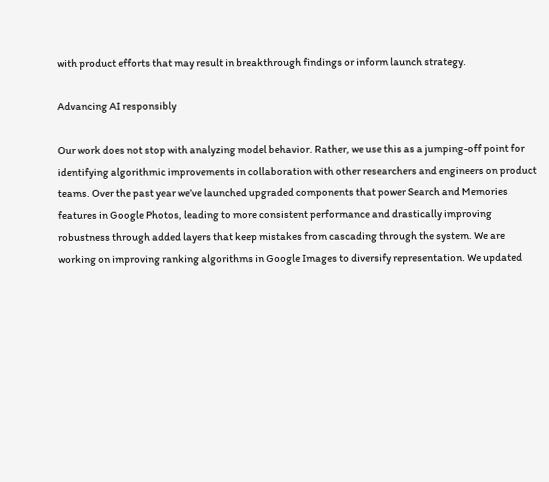with product efforts that may result in breakthrough findings or inform launch strategy.

Advancing AI responsibly

Our work does not stop with analyzing model behavior. Rather, we use this as a jumping-off point for identifying algorithmic improvements in collaboration with other researchers and engineers on product teams. Over the past year we’ve launched upgraded components that power Search and Memories features in Google Photos, leading to more consistent performance and drastically improving robustness through added layers that keep mistakes from cascading through the system. We are working on improving ranking algorithms in Google Images to diversify representation. We updated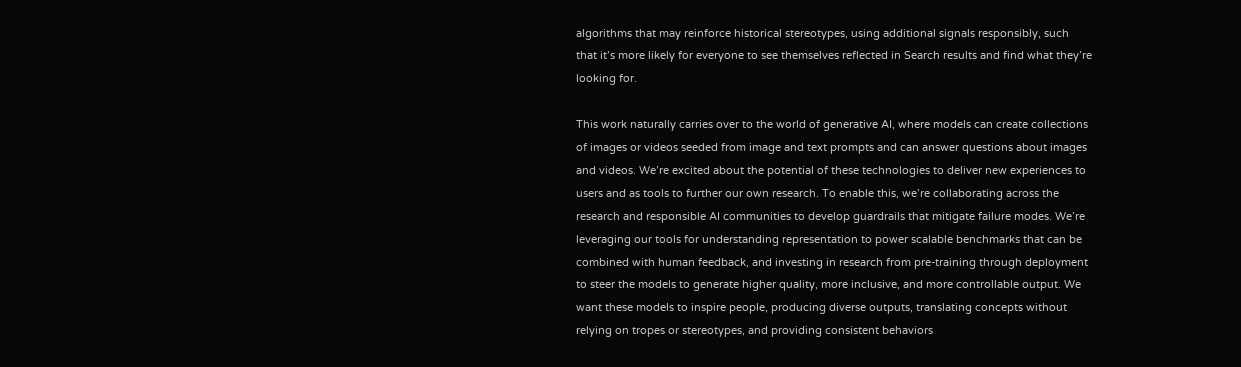algorithms that may reinforce historical stereotypes, using additional signals responsibly, such that it’s more likely for everyone to see themselves reflected in Search results and find what they’re looking for.

This work naturally carries over to the world of generative AI, where models can create collections of images or videos seeded from image and text prompts and can answer questions about images and videos. We’re excited about the potential of these technologies to deliver new experiences to users and as tools to further our own research. To enable this, we’re collaborating across the research and responsible AI communities to develop guardrails that mitigate failure modes. We’re leveraging our tools for understanding representation to power scalable benchmarks that can be combined with human feedback, and investing in research from pre-training through deployment to steer the models to generate higher quality, more inclusive, and more controllable output. We want these models to inspire people, producing diverse outputs, translating concepts without relying on tropes or stereotypes, and providing consistent behaviors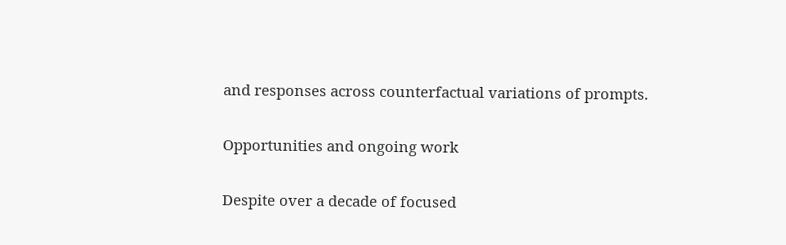and responses across counterfactual variations of prompts.

Opportunities and ongoing work

Despite over a decade of focused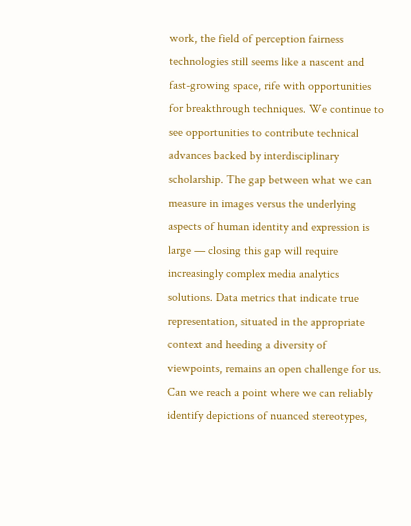work, the field of perception fairness technologies still seems like a nascent and fast-growing space, rife with opportunities for breakthrough techniques. We continue to see opportunities to contribute technical advances backed by interdisciplinary scholarship. The gap between what we can measure in images versus the underlying aspects of human identity and expression is large — closing this gap will require increasingly complex media analytics solutions. Data metrics that indicate true representation, situated in the appropriate context and heeding a diversity of viewpoints, remains an open challenge for us. Can we reach a point where we can reliably identify depictions of nuanced stereotypes,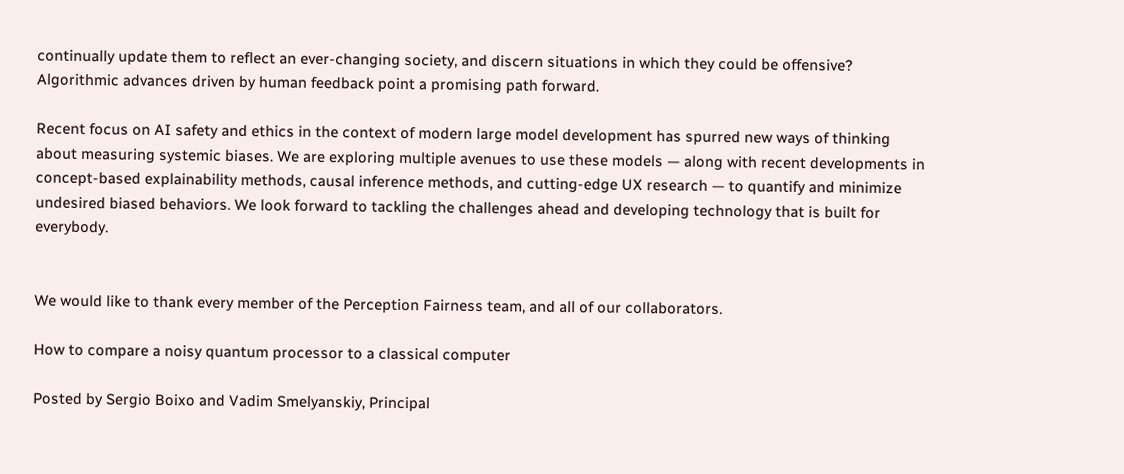continually update them to reflect an ever-changing society, and discern situations in which they could be offensive? Algorithmic advances driven by human feedback point a promising path forward.

Recent focus on AI safety and ethics in the context of modern large model development has spurred new ways of thinking about measuring systemic biases. We are exploring multiple avenues to use these models — along with recent developments in concept-based explainability methods, causal inference methods, and cutting-edge UX research — to quantify and minimize undesired biased behaviors. We look forward to tackling the challenges ahead and developing technology that is built for everybody.


We would like to thank every member of the Perception Fairness team, and all of our collaborators.

How to compare a noisy quantum processor to a classical computer

Posted by Sergio Boixo and Vadim Smelyanskiy, Principal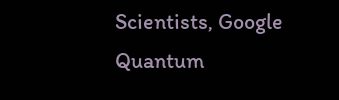Scientists, Google Quantum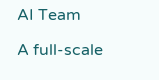AI Team

A full-scale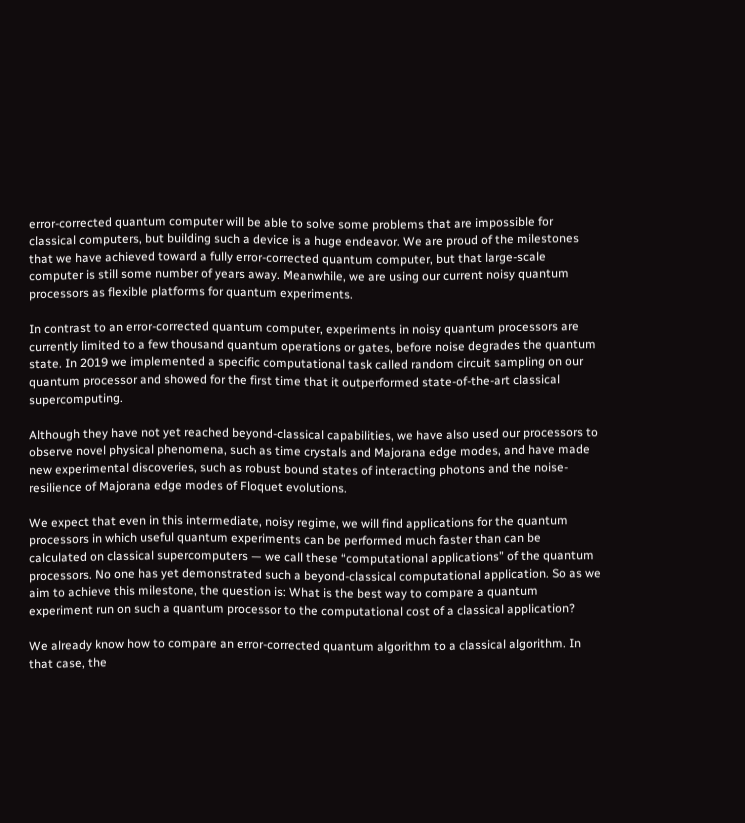error-corrected quantum computer will be able to solve some problems that are impossible for classical computers, but building such a device is a huge endeavor. We are proud of the milestones that we have achieved toward a fully error-corrected quantum computer, but that large-scale computer is still some number of years away. Meanwhile, we are using our current noisy quantum processors as flexible platforms for quantum experiments.

In contrast to an error-corrected quantum computer, experiments in noisy quantum processors are currently limited to a few thousand quantum operations or gates, before noise degrades the quantum state. In 2019 we implemented a specific computational task called random circuit sampling on our quantum processor and showed for the first time that it outperformed state-of-the-art classical supercomputing.

Although they have not yet reached beyond-classical capabilities, we have also used our processors to observe novel physical phenomena, such as time crystals and Majorana edge modes, and have made new experimental discoveries, such as robust bound states of interacting photons and the noise-resilience of Majorana edge modes of Floquet evolutions.

We expect that even in this intermediate, noisy regime, we will find applications for the quantum processors in which useful quantum experiments can be performed much faster than can be calculated on classical supercomputers — we call these “computational applications” of the quantum processors. No one has yet demonstrated such a beyond-classical computational application. So as we aim to achieve this milestone, the question is: What is the best way to compare a quantum experiment run on such a quantum processor to the computational cost of a classical application?

We already know how to compare an error-corrected quantum algorithm to a classical algorithm. In that case, the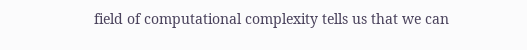field of computational complexity tells us that we can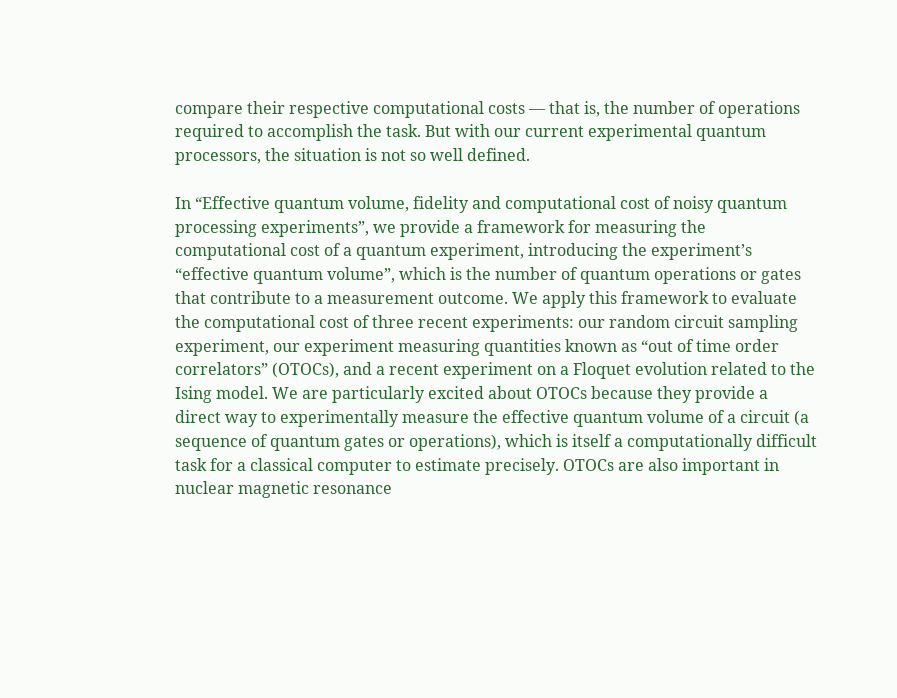compare their respective computational costs — that is, the number of operations required to accomplish the task. But with our current experimental quantum processors, the situation is not so well defined.

In “Effective quantum volume, fidelity and computational cost of noisy quantum processing experiments”, we provide a framework for measuring the computational cost of a quantum experiment, introducing the experiment’s “effective quantum volume”, which is the number of quantum operations or gates that contribute to a measurement outcome. We apply this framework to evaluate the computational cost of three recent experiments: our random circuit sampling experiment, our experiment measuring quantities known as “out of time order correlators” (OTOCs), and a recent experiment on a Floquet evolution related to the Ising model. We are particularly excited about OTOCs because they provide a direct way to experimentally measure the effective quantum volume of a circuit (a sequence of quantum gates or operations), which is itself a computationally difficult task for a classical computer to estimate precisely. OTOCs are also important in nuclear magnetic resonance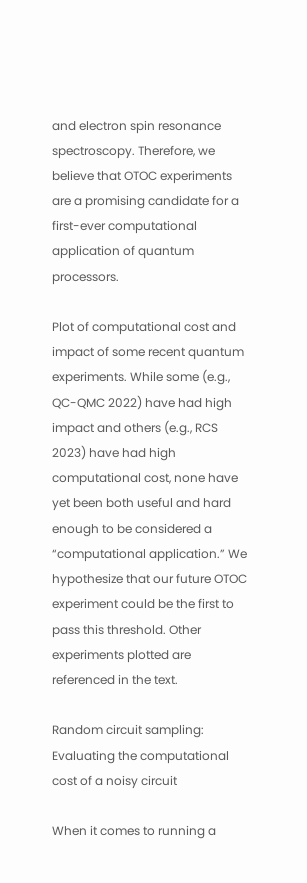and electron spin resonance spectroscopy. Therefore, we believe that OTOC experiments are a promising candidate for a first-ever computational application of quantum processors.

Plot of computational cost and impact of some recent quantum experiments. While some (e.g., QC-QMC 2022) have had high impact and others (e.g., RCS 2023) have had high computational cost, none have yet been both useful and hard enough to be considered a “computational application.” We hypothesize that our future OTOC experiment could be the first to pass this threshold. Other experiments plotted are referenced in the text.

Random circuit sampling: Evaluating the computational cost of a noisy circuit

When it comes to running a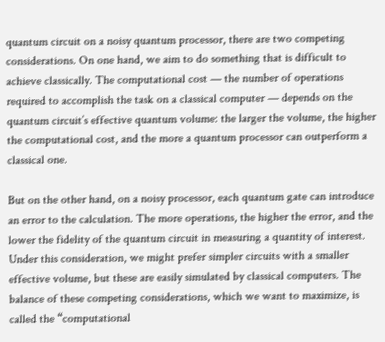quantum circuit on a noisy quantum processor, there are two competing considerations. On one hand, we aim to do something that is difficult to achieve classically. The computational cost — the number of operations required to accomplish the task on a classical computer — depends on the quantum circuit’s effective quantum volume: the larger the volume, the higher the computational cost, and the more a quantum processor can outperform a classical one.

But on the other hand, on a noisy processor, each quantum gate can introduce an error to the calculation. The more operations, the higher the error, and the lower the fidelity of the quantum circuit in measuring a quantity of interest. Under this consideration, we might prefer simpler circuits with a smaller effective volume, but these are easily simulated by classical computers. The balance of these competing considerations, which we want to maximize, is called the “computational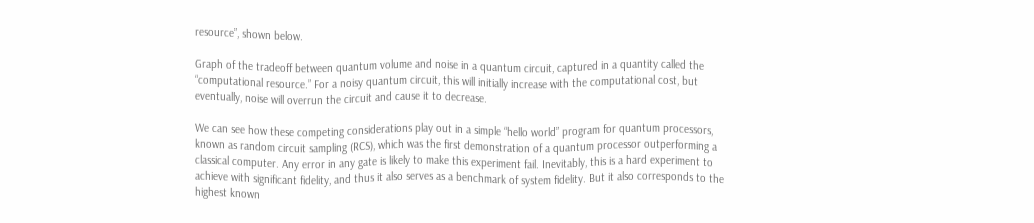resource”, shown below.

Graph of the tradeoff between quantum volume and noise in a quantum circuit, captured in a quantity called the “computational resource.” For a noisy quantum circuit, this will initially increase with the computational cost, but eventually, noise will overrun the circuit and cause it to decrease.

We can see how these competing considerations play out in a simple “hello world” program for quantum processors, known as random circuit sampling (RCS), which was the first demonstration of a quantum processor outperforming a classical computer. Any error in any gate is likely to make this experiment fail. Inevitably, this is a hard experiment to achieve with significant fidelity, and thus it also serves as a benchmark of system fidelity. But it also corresponds to the highest known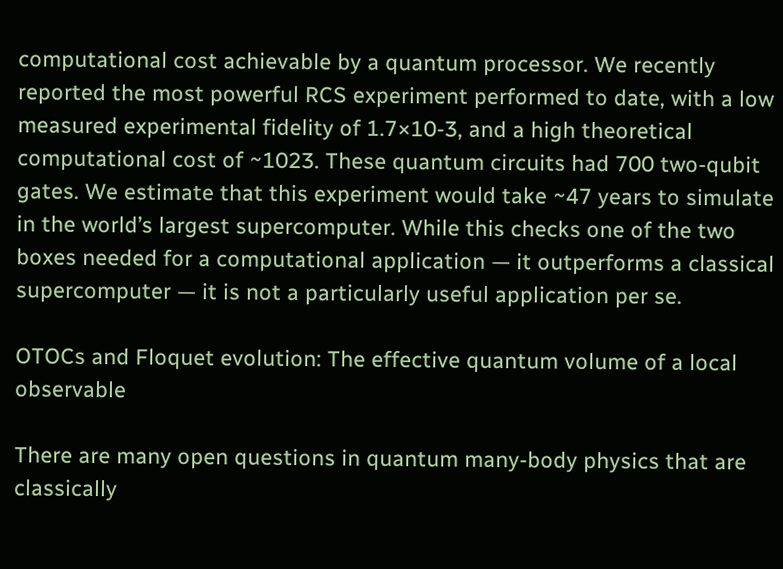computational cost achievable by a quantum processor. We recently reported the most powerful RCS experiment performed to date, with a low measured experimental fidelity of 1.7×10-3, and a high theoretical computational cost of ~1023. These quantum circuits had 700 two-qubit gates. We estimate that this experiment would take ~47 years to simulate in the world’s largest supercomputer. While this checks one of the two boxes needed for a computational application — it outperforms a classical supercomputer — it is not a particularly useful application per se.

OTOCs and Floquet evolution: The effective quantum volume of a local observable

There are many open questions in quantum many-body physics that are classically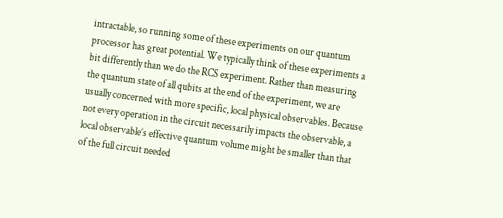intractable, so running some of these experiments on our quantum processor has great potential. We typically think of these experiments a bit differently than we do the RCS experiment. Rather than measuring the quantum state of all qubits at the end of the experiment, we are usually concerned with more specific, local physical observables. Because not every operation in the circuit necessarily impacts the observable, a local observable’s effective quantum volume might be smaller than that of the full circuit needed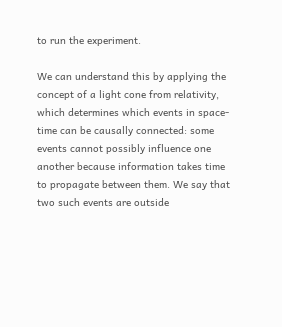to run the experiment.

We can understand this by applying the concept of a light cone from relativity, which determines which events in space-time can be causally connected: some events cannot possibly influence one another because information takes time to propagate between them. We say that two such events are outside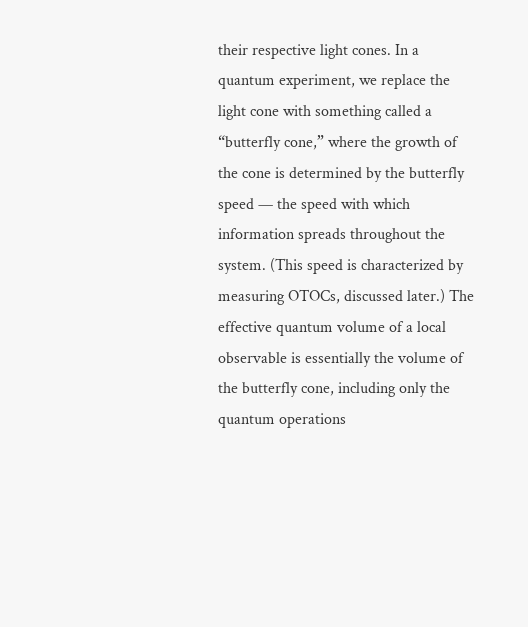their respective light cones. In a quantum experiment, we replace the light cone with something called a “butterfly cone,” where the growth of the cone is determined by the butterfly speed — the speed with which information spreads throughout the system. (This speed is characterized by measuring OTOCs, discussed later.) The effective quantum volume of a local observable is essentially the volume of the butterfly cone, including only the quantum operations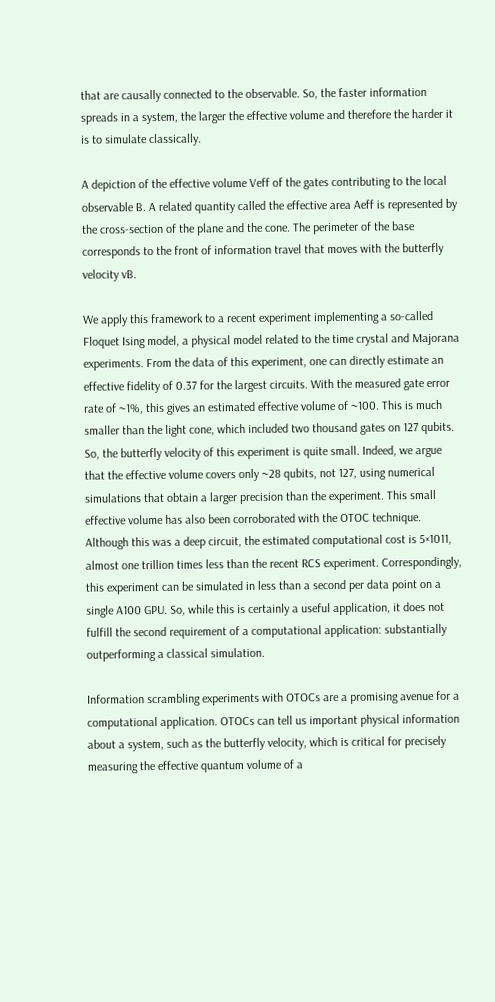that are causally connected to the observable. So, the faster information spreads in a system, the larger the effective volume and therefore the harder it is to simulate classically.

A depiction of the effective volume Veff of the gates contributing to the local observable B. A related quantity called the effective area Aeff is represented by the cross-section of the plane and the cone. The perimeter of the base corresponds to the front of information travel that moves with the butterfly velocity vB.

We apply this framework to a recent experiment implementing a so-called Floquet Ising model, a physical model related to the time crystal and Majorana experiments. From the data of this experiment, one can directly estimate an effective fidelity of 0.37 for the largest circuits. With the measured gate error rate of ~1%, this gives an estimated effective volume of ~100. This is much smaller than the light cone, which included two thousand gates on 127 qubits. So, the butterfly velocity of this experiment is quite small. Indeed, we argue that the effective volume covers only ~28 qubits, not 127, using numerical simulations that obtain a larger precision than the experiment. This small effective volume has also been corroborated with the OTOC technique. Although this was a deep circuit, the estimated computational cost is 5×1011, almost one trillion times less than the recent RCS experiment. Correspondingly, this experiment can be simulated in less than a second per data point on a single A100 GPU. So, while this is certainly a useful application, it does not fulfill the second requirement of a computational application: substantially outperforming a classical simulation.

Information scrambling experiments with OTOCs are a promising avenue for a computational application. OTOCs can tell us important physical information about a system, such as the butterfly velocity, which is critical for precisely measuring the effective quantum volume of a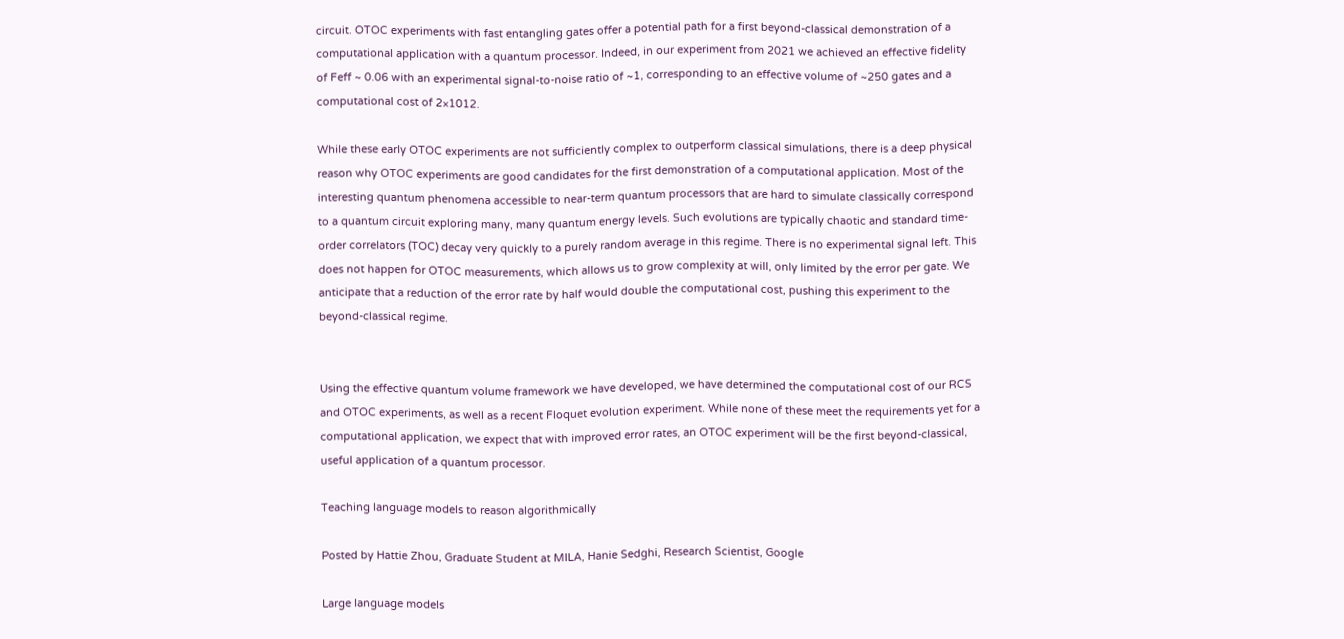circuit. OTOC experiments with fast entangling gates offer a potential path for a first beyond-classical demonstration of a computational application with a quantum processor. Indeed, in our experiment from 2021 we achieved an effective fidelity of Feff ~ 0.06 with an experimental signal-to-noise ratio of ~1, corresponding to an effective volume of ~250 gates and a computational cost of 2×1012.

While these early OTOC experiments are not sufficiently complex to outperform classical simulations, there is a deep physical reason why OTOC experiments are good candidates for the first demonstration of a computational application. Most of the interesting quantum phenomena accessible to near-term quantum processors that are hard to simulate classically correspond to a quantum circuit exploring many, many quantum energy levels. Such evolutions are typically chaotic and standard time-order correlators (TOC) decay very quickly to a purely random average in this regime. There is no experimental signal left. This does not happen for OTOC measurements, which allows us to grow complexity at will, only limited by the error per gate. We anticipate that a reduction of the error rate by half would double the computational cost, pushing this experiment to the beyond-classical regime.


Using the effective quantum volume framework we have developed, we have determined the computational cost of our RCS and OTOC experiments, as well as a recent Floquet evolution experiment. While none of these meet the requirements yet for a computational application, we expect that with improved error rates, an OTOC experiment will be the first beyond-classical, useful application of a quantum processor.

Teaching language models to reason algorithmically

Posted by Hattie Zhou, Graduate Student at MILA, Hanie Sedghi, Research Scientist, Google

Large language models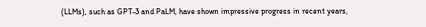(LLMs), such as GPT-3 and PaLM, have shown impressive progress in recent years,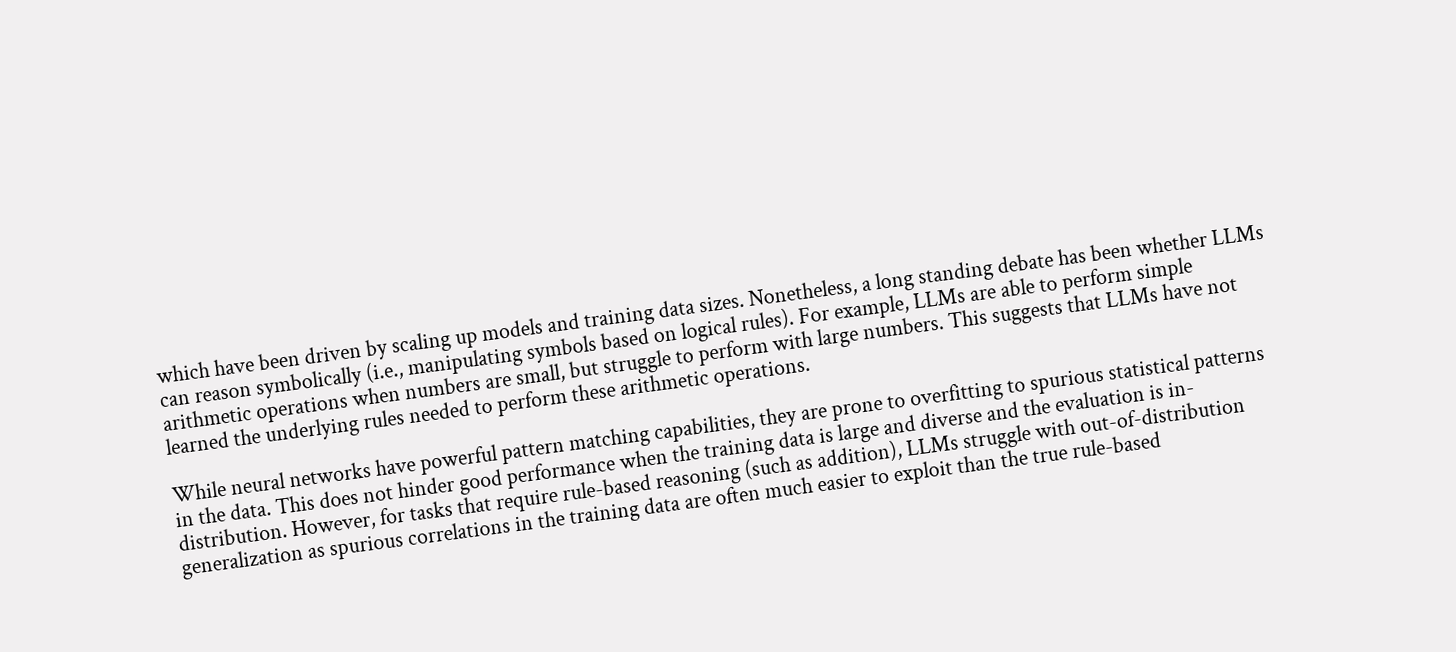which have been driven by scaling up models and training data sizes. Nonetheless, a long standing debate has been whether LLMs can reason symbolically (i.e., manipulating symbols based on logical rules). For example, LLMs are able to perform simple arithmetic operations when numbers are small, but struggle to perform with large numbers. This suggests that LLMs have not learned the underlying rules needed to perform these arithmetic operations.

While neural networks have powerful pattern matching capabilities, they are prone to overfitting to spurious statistical patterns in the data. This does not hinder good performance when the training data is large and diverse and the evaluation is in-distribution. However, for tasks that require rule-based reasoning (such as addition), LLMs struggle with out-of-distribution generalization as spurious correlations in the training data are often much easier to exploit than the true rule-based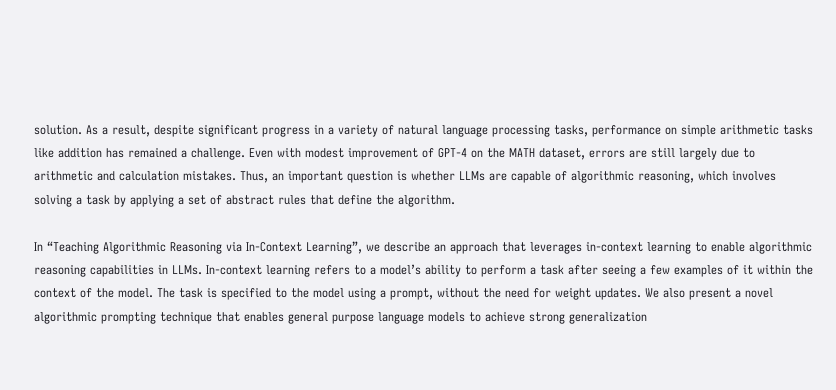solution. As a result, despite significant progress in a variety of natural language processing tasks, performance on simple arithmetic tasks like addition has remained a challenge. Even with modest improvement of GPT-4 on the MATH dataset, errors are still largely due to arithmetic and calculation mistakes. Thus, an important question is whether LLMs are capable of algorithmic reasoning, which involves solving a task by applying a set of abstract rules that define the algorithm.

In “Teaching Algorithmic Reasoning via In-Context Learning”, we describe an approach that leverages in-context learning to enable algorithmic reasoning capabilities in LLMs. In-context learning refers to a model’s ability to perform a task after seeing a few examples of it within the context of the model. The task is specified to the model using a prompt, without the need for weight updates. We also present a novel algorithmic prompting technique that enables general purpose language models to achieve strong generalization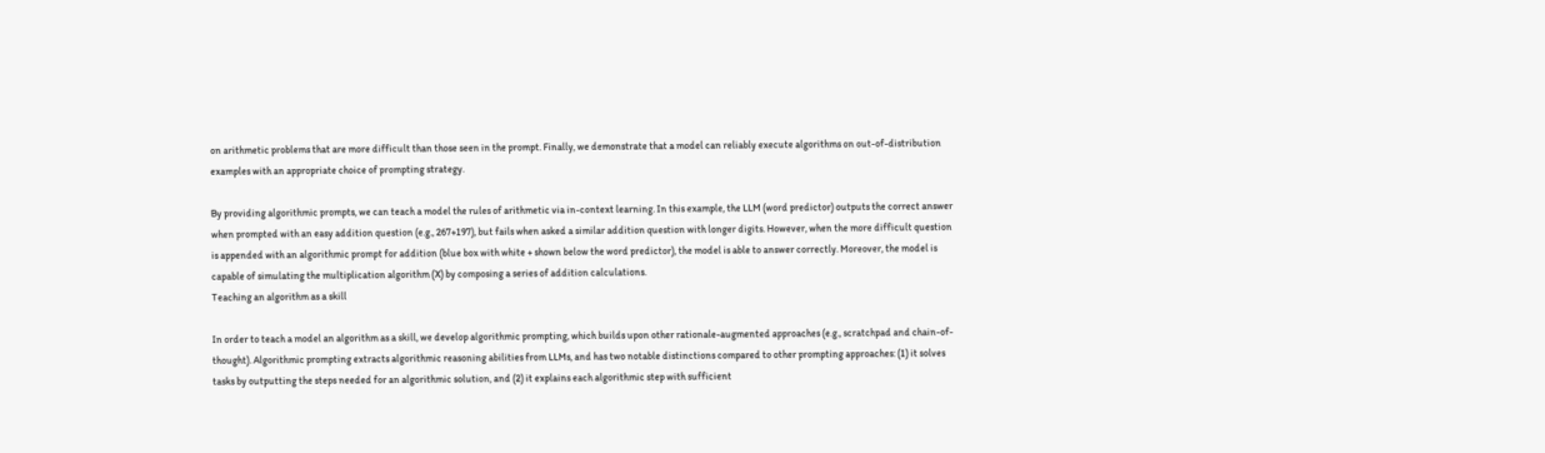on arithmetic problems that are more difficult than those seen in the prompt. Finally, we demonstrate that a model can reliably execute algorithms on out-of-distribution examples with an appropriate choice of prompting strategy.

By providing algorithmic prompts, we can teach a model the rules of arithmetic via in-context learning. In this example, the LLM (word predictor) outputs the correct answer when prompted with an easy addition question (e.g., 267+197), but fails when asked a similar addition question with longer digits. However, when the more difficult question is appended with an algorithmic prompt for addition (blue box with white + shown below the word predictor), the model is able to answer correctly. Moreover, the model is capable of simulating the multiplication algorithm (X) by composing a series of addition calculations.
Teaching an algorithm as a skill

In order to teach a model an algorithm as a skill, we develop algorithmic prompting, which builds upon other rationale-augmented approaches (e.g., scratchpad and chain-of-thought). Algorithmic prompting extracts algorithmic reasoning abilities from LLMs, and has two notable distinctions compared to other prompting approaches: (1) it solves tasks by outputting the steps needed for an algorithmic solution, and (2) it explains each algorithmic step with sufficient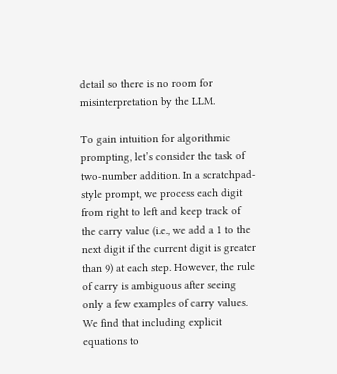detail so there is no room for misinterpretation by the LLM.

To gain intuition for algorithmic prompting, let’s consider the task of two-number addition. In a scratchpad-style prompt, we process each digit from right to left and keep track of the carry value (i.e., we add a 1 to the next digit if the current digit is greater than 9) at each step. However, the rule of carry is ambiguous after seeing only a few examples of carry values. We find that including explicit equations to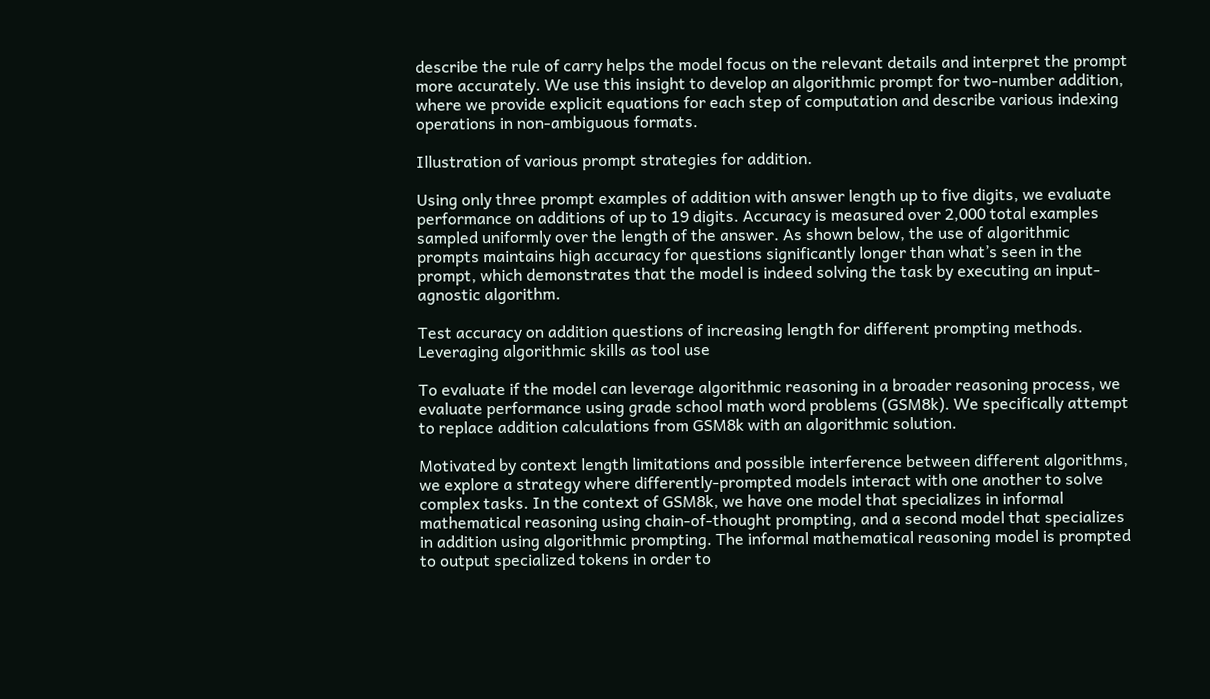describe the rule of carry helps the model focus on the relevant details and interpret the prompt more accurately. We use this insight to develop an algorithmic prompt for two-number addition, where we provide explicit equations for each step of computation and describe various indexing operations in non-ambiguous formats.

Illustration of various prompt strategies for addition.

Using only three prompt examples of addition with answer length up to five digits, we evaluate performance on additions of up to 19 digits. Accuracy is measured over 2,000 total examples sampled uniformly over the length of the answer. As shown below, the use of algorithmic prompts maintains high accuracy for questions significantly longer than what’s seen in the prompt, which demonstrates that the model is indeed solving the task by executing an input-agnostic algorithm.

Test accuracy on addition questions of increasing length for different prompting methods.
Leveraging algorithmic skills as tool use

To evaluate if the model can leverage algorithmic reasoning in a broader reasoning process, we evaluate performance using grade school math word problems (GSM8k). We specifically attempt to replace addition calculations from GSM8k with an algorithmic solution.

Motivated by context length limitations and possible interference between different algorithms, we explore a strategy where differently-prompted models interact with one another to solve complex tasks. In the context of GSM8k, we have one model that specializes in informal mathematical reasoning using chain-of-thought prompting, and a second model that specializes in addition using algorithmic prompting. The informal mathematical reasoning model is prompted to output specialized tokens in order to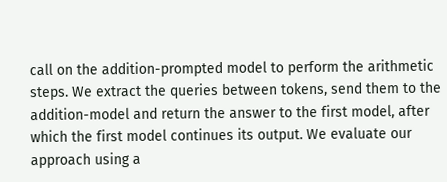call on the addition-prompted model to perform the arithmetic steps. We extract the queries between tokens, send them to the addition-model and return the answer to the first model, after which the first model continues its output. We evaluate our approach using a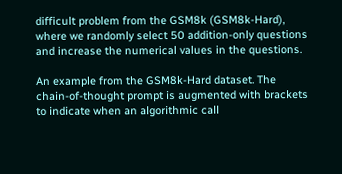difficult problem from the GSM8k (GSM8k-Hard), where we randomly select 50 addition-only questions and increase the numerical values in the questions.

An example from the GSM8k-Hard dataset. The chain-of-thought prompt is augmented with brackets to indicate when an algorithmic call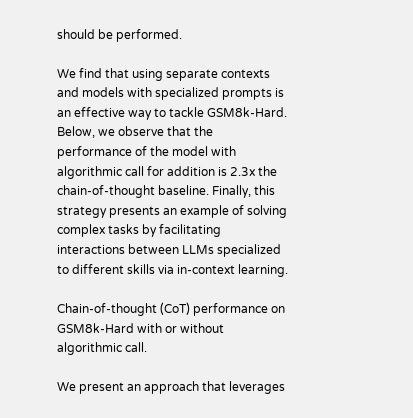should be performed.

We find that using separate contexts and models with specialized prompts is an effective way to tackle GSM8k-Hard. Below, we observe that the performance of the model with algorithmic call for addition is 2.3x the chain-of-thought baseline. Finally, this strategy presents an example of solving complex tasks by facilitating interactions between LLMs specialized to different skills via in-context learning.

Chain-of-thought (CoT) performance on GSM8k-Hard with or without algorithmic call.

We present an approach that leverages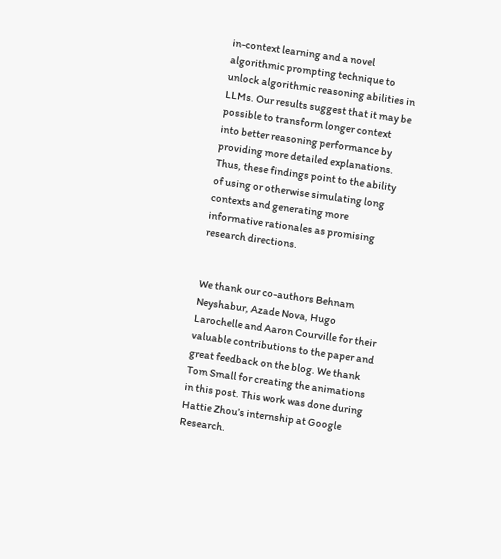in-context learning and a novel algorithmic prompting technique to unlock algorithmic reasoning abilities in LLMs. Our results suggest that it may be possible to transform longer context into better reasoning performance by providing more detailed explanations. Thus, these findings point to the ability of using or otherwise simulating long contexts and generating more informative rationales as promising research directions.


We thank our co-authors Behnam Neyshabur, Azade Nova, Hugo Larochelle and Aaron Courville for their valuable contributions to the paper and great feedback on the blog. We thank Tom Small for creating the animations in this post. This work was done during Hattie Zhou’s internship at Google Research.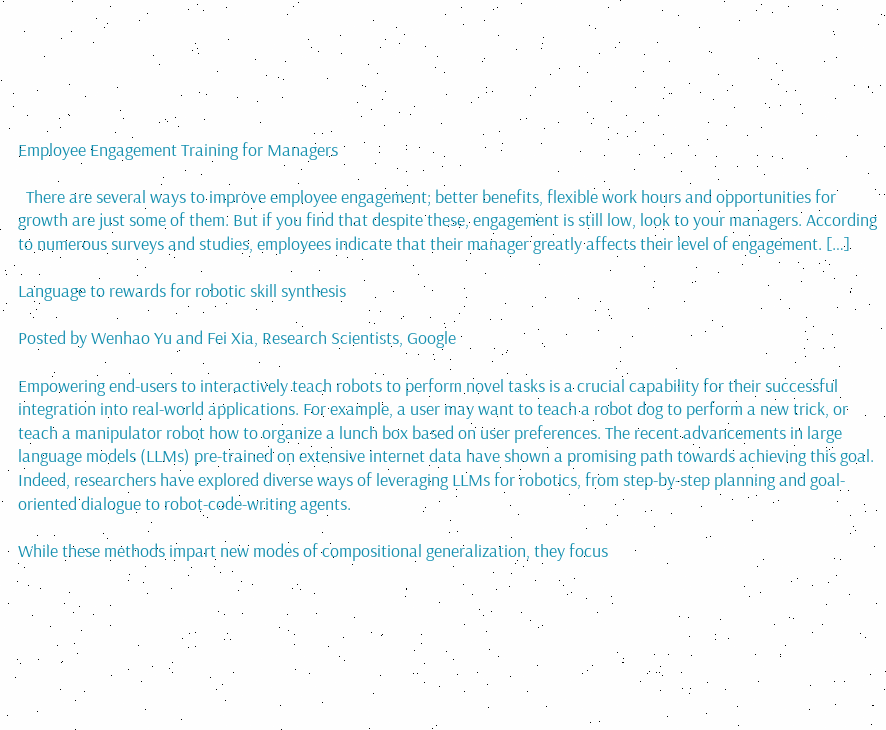Employee Engagement Training for Managers

  There are several ways to improve employee engagement; better benefits, flexible work hours and opportunities for growth are just some of them. But if you find that despite these, engagement is still low, look to your managers. According to numerous surveys and studies, employees indicate that their manager greatly affects their level of engagement. […]

Language to rewards for robotic skill synthesis

Posted by Wenhao Yu and Fei Xia, Research Scientists, Google

Empowering end-users to interactively teach robots to perform novel tasks is a crucial capability for their successful integration into real-world applications. For example, a user may want to teach a robot dog to perform a new trick, or teach a manipulator robot how to organize a lunch box based on user preferences. The recent advancements in large language models (LLMs) pre-trained on extensive internet data have shown a promising path towards achieving this goal. Indeed, researchers have explored diverse ways of leveraging LLMs for robotics, from step-by-step planning and goal-oriented dialogue to robot-code-writing agents.

While these methods impart new modes of compositional generalization, they focus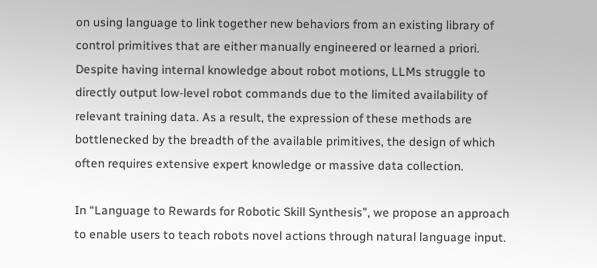on using language to link together new behaviors from an existing library of control primitives that are either manually engineered or learned a priori. Despite having internal knowledge about robot motions, LLMs struggle to directly output low-level robot commands due to the limited availability of relevant training data. As a result, the expression of these methods are bottlenecked by the breadth of the available primitives, the design of which often requires extensive expert knowledge or massive data collection.

In “Language to Rewards for Robotic Skill Synthesis”, we propose an approach to enable users to teach robots novel actions through natural language input.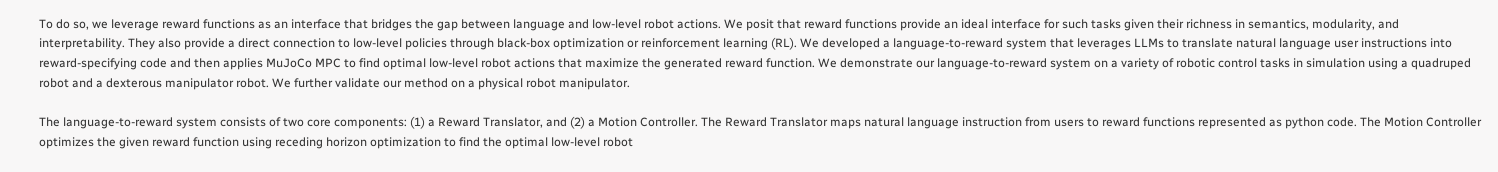To do so, we leverage reward functions as an interface that bridges the gap between language and low-level robot actions. We posit that reward functions provide an ideal interface for such tasks given their richness in semantics, modularity, and interpretability. They also provide a direct connection to low-level policies through black-box optimization or reinforcement learning (RL). We developed a language-to-reward system that leverages LLMs to translate natural language user instructions into reward-specifying code and then applies MuJoCo MPC to find optimal low-level robot actions that maximize the generated reward function. We demonstrate our language-to-reward system on a variety of robotic control tasks in simulation using a quadruped robot and a dexterous manipulator robot. We further validate our method on a physical robot manipulator.

The language-to-reward system consists of two core components: (1) a Reward Translator, and (2) a Motion Controller. The Reward Translator maps natural language instruction from users to reward functions represented as python code. The Motion Controller optimizes the given reward function using receding horizon optimization to find the optimal low-level robot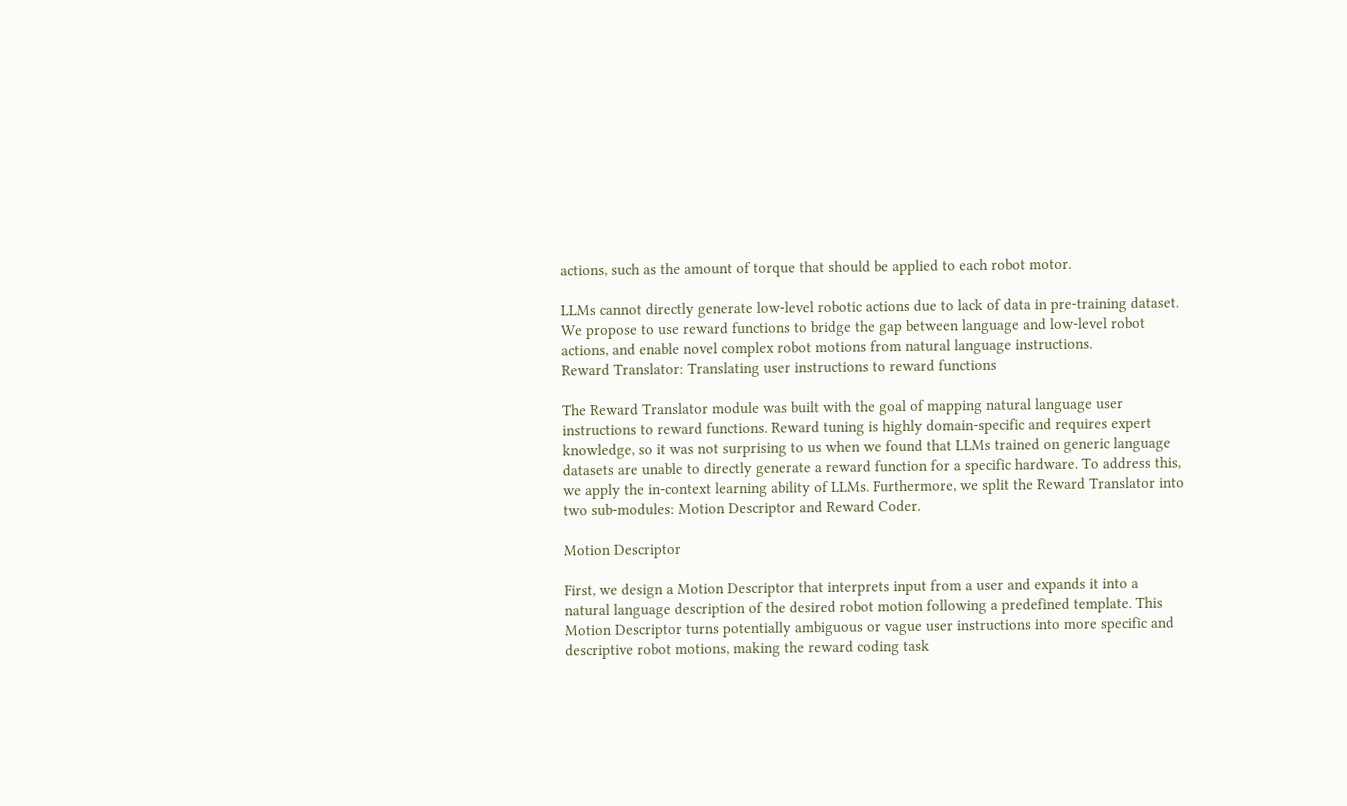actions, such as the amount of torque that should be applied to each robot motor.

LLMs cannot directly generate low-level robotic actions due to lack of data in pre-training dataset. We propose to use reward functions to bridge the gap between language and low-level robot actions, and enable novel complex robot motions from natural language instructions.
Reward Translator: Translating user instructions to reward functions

The Reward Translator module was built with the goal of mapping natural language user instructions to reward functions. Reward tuning is highly domain-specific and requires expert knowledge, so it was not surprising to us when we found that LLMs trained on generic language datasets are unable to directly generate a reward function for a specific hardware. To address this, we apply the in-context learning ability of LLMs. Furthermore, we split the Reward Translator into two sub-modules: Motion Descriptor and Reward Coder.

Motion Descriptor

First, we design a Motion Descriptor that interprets input from a user and expands it into a natural language description of the desired robot motion following a predefined template. This Motion Descriptor turns potentially ambiguous or vague user instructions into more specific and descriptive robot motions, making the reward coding task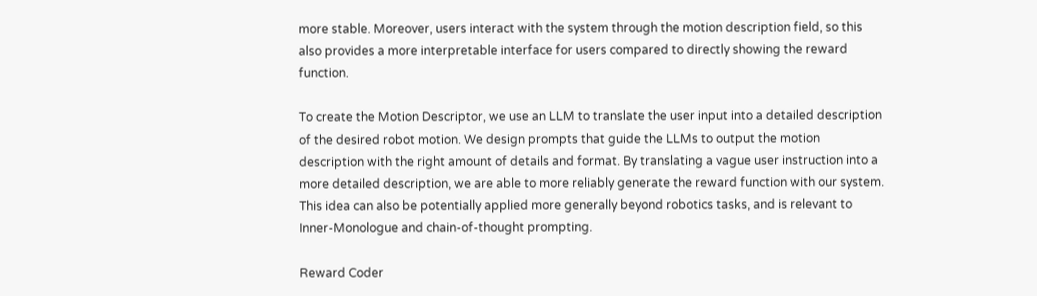more stable. Moreover, users interact with the system through the motion description field, so this also provides a more interpretable interface for users compared to directly showing the reward function.

To create the Motion Descriptor, we use an LLM to translate the user input into a detailed description of the desired robot motion. We design prompts that guide the LLMs to output the motion description with the right amount of details and format. By translating a vague user instruction into a more detailed description, we are able to more reliably generate the reward function with our system. This idea can also be potentially applied more generally beyond robotics tasks, and is relevant to Inner-Monologue and chain-of-thought prompting.

Reward Coder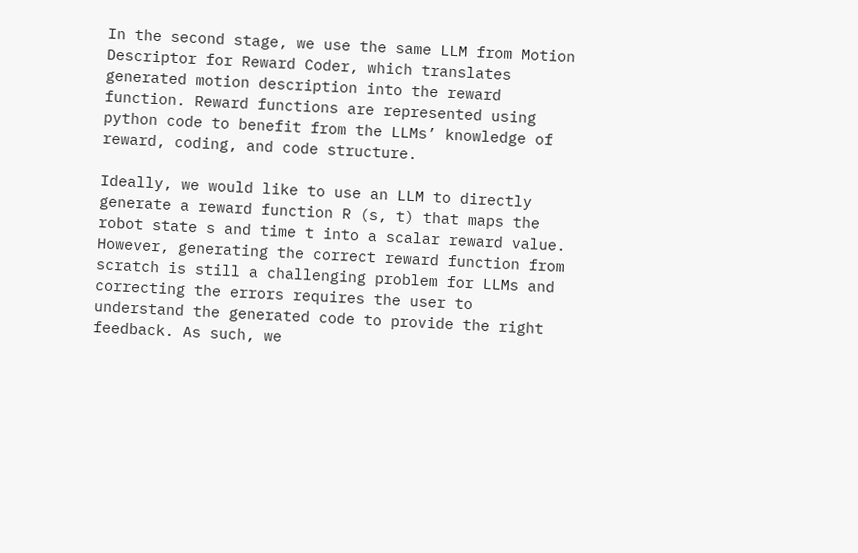In the second stage, we use the same LLM from Motion Descriptor for Reward Coder, which translates generated motion description into the reward function. Reward functions are represented using python code to benefit from the LLMs’ knowledge of reward, coding, and code structure.

Ideally, we would like to use an LLM to directly generate a reward function R (s, t) that maps the robot state s and time t into a scalar reward value. However, generating the correct reward function from scratch is still a challenging problem for LLMs and correcting the errors requires the user to understand the generated code to provide the right feedback. As such, we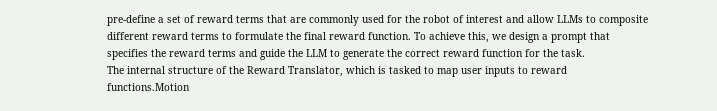pre-define a set of reward terms that are commonly used for the robot of interest and allow LLMs to composite different reward terms to formulate the final reward function. To achieve this, we design a prompt that specifies the reward terms and guide the LLM to generate the correct reward function for the task.
The internal structure of the Reward Translator, which is tasked to map user inputs to reward functions.Motion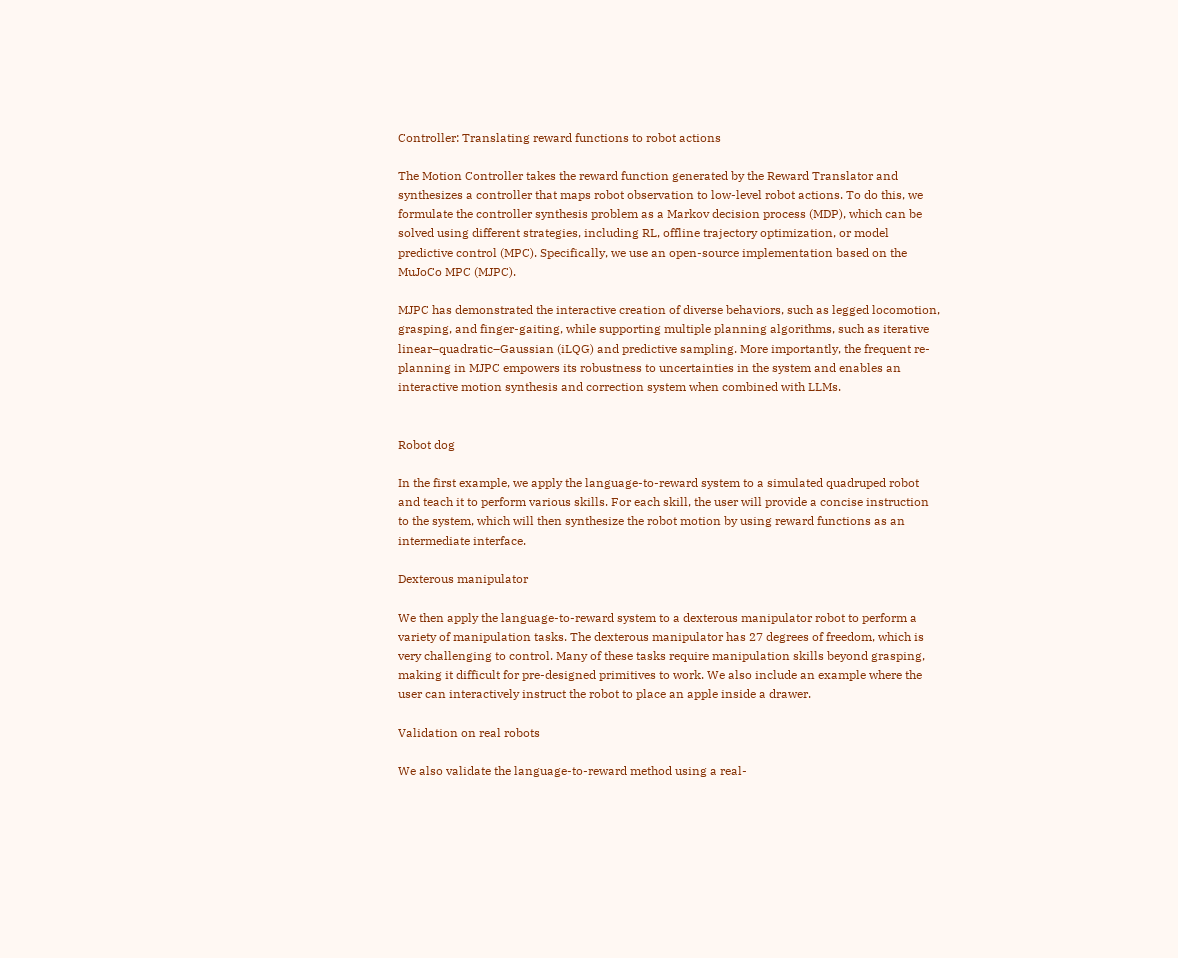Controller: Translating reward functions to robot actions

The Motion Controller takes the reward function generated by the Reward Translator and synthesizes a controller that maps robot observation to low-level robot actions. To do this, we formulate the controller synthesis problem as a Markov decision process (MDP), which can be solved using different strategies, including RL, offline trajectory optimization, or model predictive control (MPC). Specifically, we use an open-source implementation based on the MuJoCo MPC (MJPC).

MJPC has demonstrated the interactive creation of diverse behaviors, such as legged locomotion, grasping, and finger-gaiting, while supporting multiple planning algorithms, such as iterative linear–quadratic–Gaussian (iLQG) and predictive sampling. More importantly, the frequent re-planning in MJPC empowers its robustness to uncertainties in the system and enables an interactive motion synthesis and correction system when combined with LLMs.


Robot dog

In the first example, we apply the language-to-reward system to a simulated quadruped robot and teach it to perform various skills. For each skill, the user will provide a concise instruction to the system, which will then synthesize the robot motion by using reward functions as an intermediate interface.

Dexterous manipulator

We then apply the language-to-reward system to a dexterous manipulator robot to perform a variety of manipulation tasks. The dexterous manipulator has 27 degrees of freedom, which is very challenging to control. Many of these tasks require manipulation skills beyond grasping, making it difficult for pre-designed primitives to work. We also include an example where the user can interactively instruct the robot to place an apple inside a drawer.

Validation on real robots

We also validate the language-to-reward method using a real-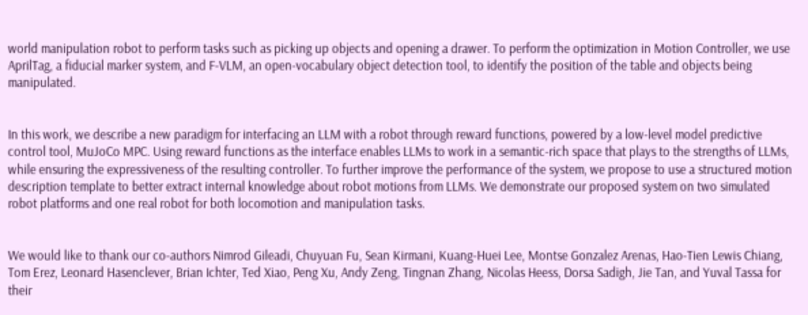world manipulation robot to perform tasks such as picking up objects and opening a drawer. To perform the optimization in Motion Controller, we use AprilTag, a fiducial marker system, and F-VLM, an open-vocabulary object detection tool, to identify the position of the table and objects being manipulated.


In this work, we describe a new paradigm for interfacing an LLM with a robot through reward functions, powered by a low-level model predictive control tool, MuJoCo MPC. Using reward functions as the interface enables LLMs to work in a semantic-rich space that plays to the strengths of LLMs, while ensuring the expressiveness of the resulting controller. To further improve the performance of the system, we propose to use a structured motion description template to better extract internal knowledge about robot motions from LLMs. We demonstrate our proposed system on two simulated robot platforms and one real robot for both locomotion and manipulation tasks.


We would like to thank our co-authors Nimrod Gileadi, Chuyuan Fu, Sean Kirmani, Kuang-Huei Lee, Montse Gonzalez Arenas, Hao-Tien Lewis Chiang, Tom Erez, Leonard Hasenclever, Brian Ichter, Ted Xiao, Peng Xu, Andy Zeng, Tingnan Zhang, Nicolas Heess, Dorsa Sadigh, Jie Tan, and Yuval Tassa for their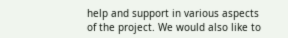help and support in various aspects of the project. We would also like to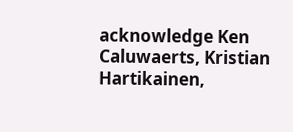acknowledge Ken Caluwaerts, Kristian Hartikainen,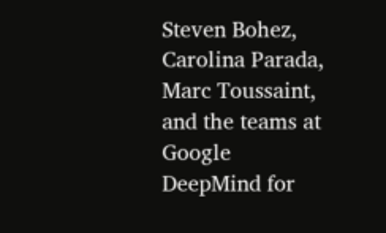Steven Bohez, Carolina Parada, Marc Toussaint, and the teams at Google DeepMind for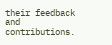their feedback and contributions.